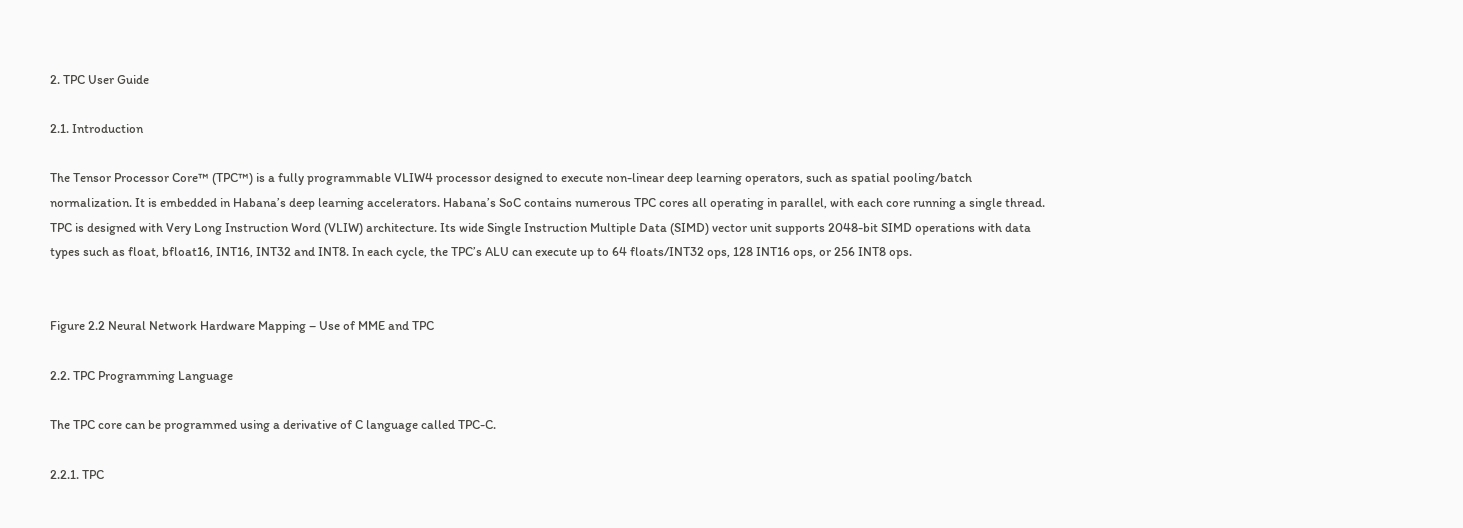2. TPC User Guide

2.1. Introduction

The Tensor Processor Core™ (TPC™) is a fully programmable VLIW4 processor designed to execute non-linear deep learning operators, such as spatial pooling/batch normalization. It is embedded in Habana’s deep learning accelerators. Habana’s SoC contains numerous TPC cores all operating in parallel, with each core running a single thread. TPC is designed with Very Long Instruction Word (VLIW) architecture. Its wide Single Instruction Multiple Data (SIMD) vector unit supports 2048-bit SIMD operations with data types such as float, bfloat16, INT16, INT32 and INT8. In each cycle, the TPC’s ALU can execute up to 64 floats/INT32 ops, 128 INT16 ops, or 256 INT8 ops.


Figure 2.2 Neural Network Hardware Mapping – Use of MME and TPC

2.2. TPC Programming Language

The TPC core can be programmed using a derivative of C language called TPC-C.

2.2.1. TPC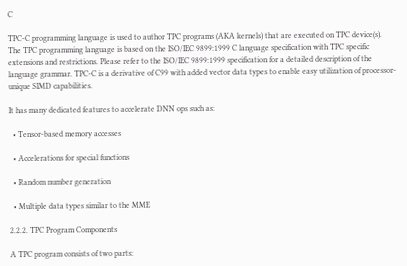C

TPC-C programming language is used to author TPC programs (AKA kernels) that are executed on TPC device(s). The TPC programming language is based on the ISO/IEC 9899:1999 C language specification with TPC specific extensions and restrictions. Please refer to the ISO/IEC 9899:1999 specification for a detailed description of the language grammar. TPC-C is a derivative of C99 with added vector data types to enable easy utilization of processor-unique SIMD capabilities.

It has many dedicated features to accelerate DNN ops such as:

  • Tensor-based memory accesses

  • Accelerations for special functions

  • Random number generation

  • Multiple data types similar to the MME

2.2.2. TPC Program Components

A TPC program consists of two parts: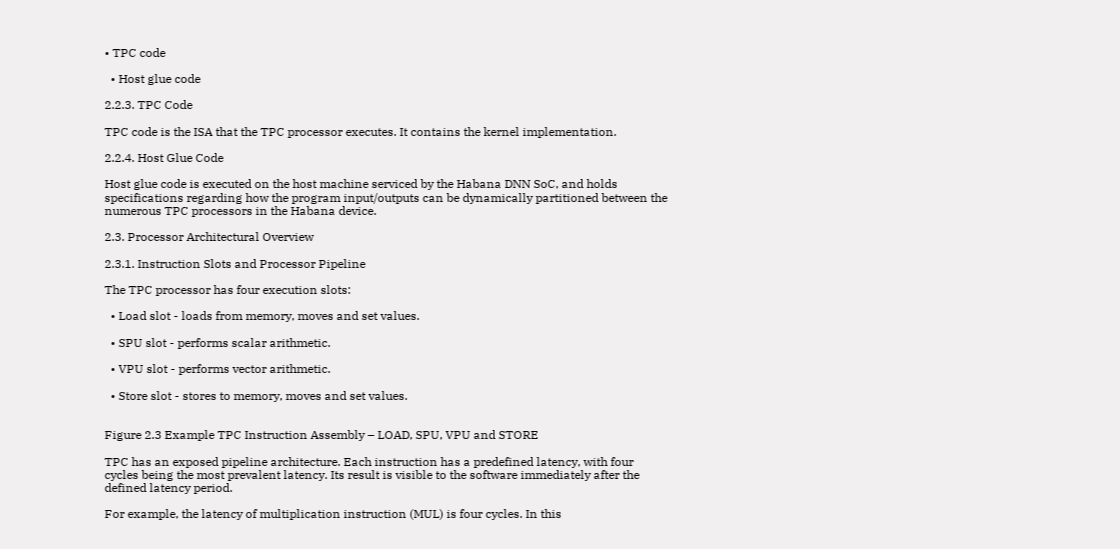• TPC code

  • Host glue code

2.2.3. TPC Code

TPC code is the ISA that the TPC processor executes. It contains the kernel implementation.

2.2.4. Host Glue Code

Host glue code is executed on the host machine serviced by the Habana DNN SoC, and holds specifications regarding how the program input/outputs can be dynamically partitioned between the numerous TPC processors in the Habana device.

2.3. Processor Architectural Overview

2.3.1. Instruction Slots and Processor Pipeline

The TPC processor has four execution slots:

  • Load slot - loads from memory, moves and set values.

  • SPU slot - performs scalar arithmetic.

  • VPU slot - performs vector arithmetic.

  • Store slot - stores to memory, moves and set values.


Figure 2.3 Example TPC Instruction Assembly – LOAD, SPU, VPU and STORE

TPC has an exposed pipeline architecture. Each instruction has a predefined latency, with four cycles being the most prevalent latency. Its result is visible to the software immediately after the defined latency period.

For example, the latency of multiplication instruction (MUL) is four cycles. In this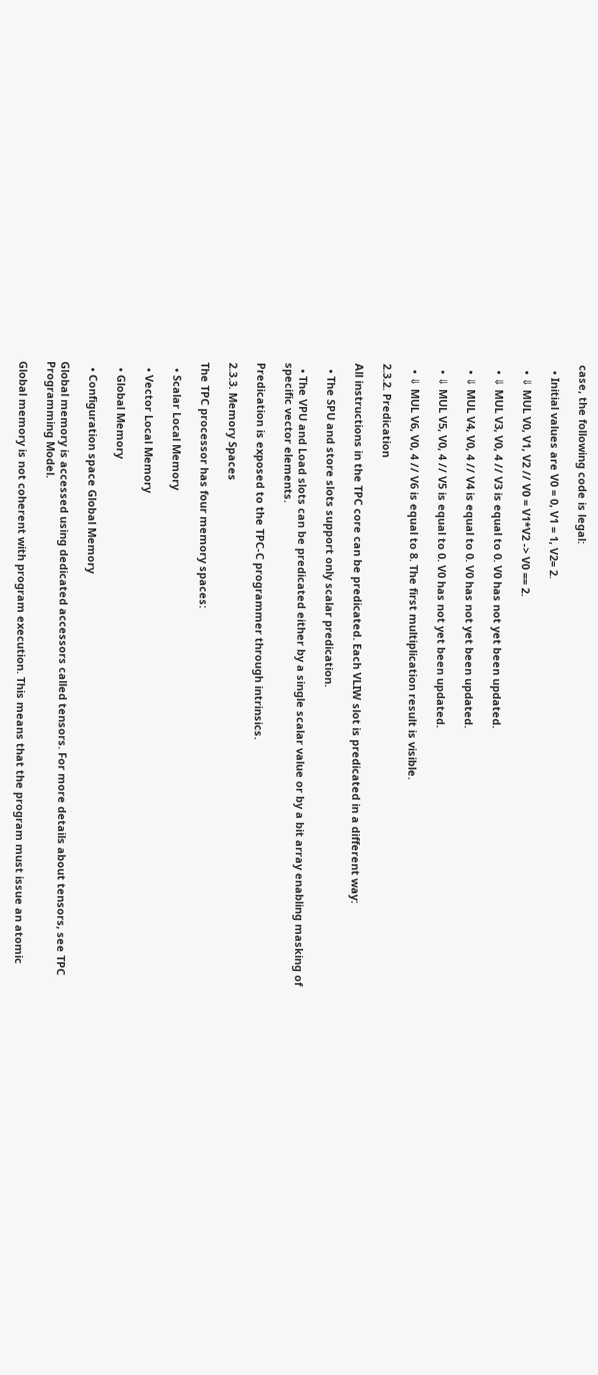case, the following code is legal:

  • Initial values are V0 = 0, V1 = 1, V2= 2.

  • ⇓ MUL V0, V1, V2 // V0 = V1*V2 -> V0 == 2.

  • ⇓ MUL V3, V0, 4 // V3 is equal to 0. V0 has not yet been updated.

  • ⇓ MUL V4, V0, 4 // V4 is equal to 0. V0 has not yet been updated.

  • ⇓ MUL V5, V0, 4 // V5 is equal to 0. V0 has not yet been updated.

  • ⇓ MUL V6, V0, 4 // V6 is equal to 8. The first multiplication result is visible.

2.3.2. Predication

All instructions in the TPC core can be predicated. Each VLIW slot is predicated in a different way:

  • The SPU and store slots support only scalar predication.

  • The VPU and Load slots can be predicated either by a single scalar value or by a bit array enabling masking of specific vector elements.

Predication is exposed to the TPC-C programmer through intrinsics.

2.3.3. Memory Spaces

The TPC processor has four memory spaces:

  • Scalar Local Memory

  • Vector Local Memory

  • Global Memory

  • Configuration space Global Memory

Global memory is accessed using dedicated accessors called tensors. For more details about tensors, see TPC Programming Model.

Global memory is not coherent with program execution. This means that the program must issue an atomic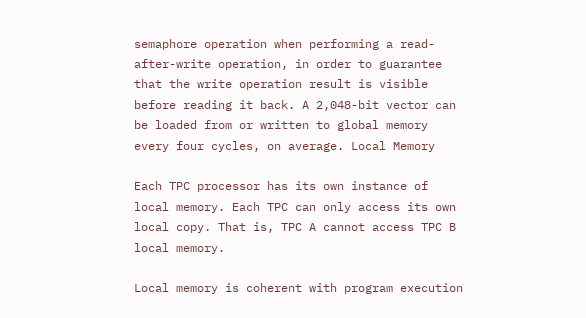semaphore operation when performing a read-after-write operation, in order to guarantee that the write operation result is visible before reading it back. A 2,048-bit vector can be loaded from or written to global memory every four cycles, on average. Local Memory

Each TPC processor has its own instance of local memory. Each TPC can only access its own local copy. That is, TPC A cannot access TPC B local memory.

Local memory is coherent with program execution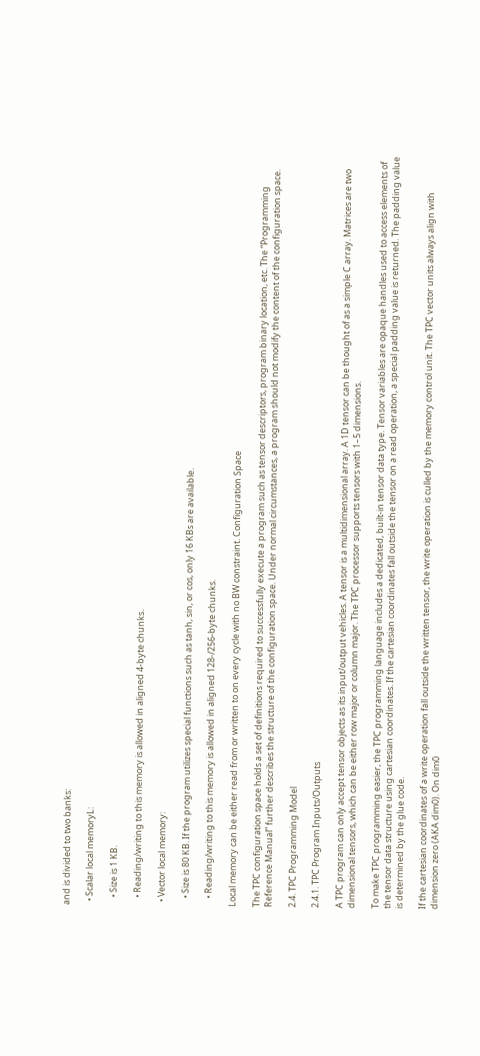and is divided to two banks:

  • Scalar local memoryL:

    • Size is 1 KB.

    • Reading/writing to this memory is allowed in aligned 4-byte chunks.

  • Vector local memory:

    • Size is 80 KB. If the program utilizes special functions such as tanh, sin, or cos, only 16 KBs are available.

    • Reading/writing to this memory is allowed in aligned 128-/256-byte chunks.

Local memory can be either read from or written to on every cycle with no BW constraint. Configuration Space

The TPC configuration space holds a set of definitions required to successfully execute a program such as tensor descriptors, program binary location, etc. The “Programming Reference Manual” further describes the structure of the configuration space. Under normal circumstances, a program should not modify the content of the configuration space.

2.4. TPC Programming Model

2.4.1. TPC Program Inputs/Outputs

A TPC program can only accept tensor objects as its input/output vehicles. A tensor is a multidimensional array. A 1D tensor can be thought of as a simple C array. Matrices are two dimensional tensors, which can be either row major or column major. The TPC processor supports tensors with 1–5 dimensions.

To make TPC programming easier, the TPC programming language includes a dedicated, built-in tensor data type. Tensor variables are opaque handles used to access elements of the tensor data structure using cartesian coordinates. If the cartesian coordinates fall outside the tensor on a read operation, a special padding value is returned. The padding value is determined by the glue code.

If the cartesian coordinates of a write operation fall outside the written tensor, the write operation is culled by the memory control unit. The TPC vector units always align with dimension zero (AKA dim0). On dim0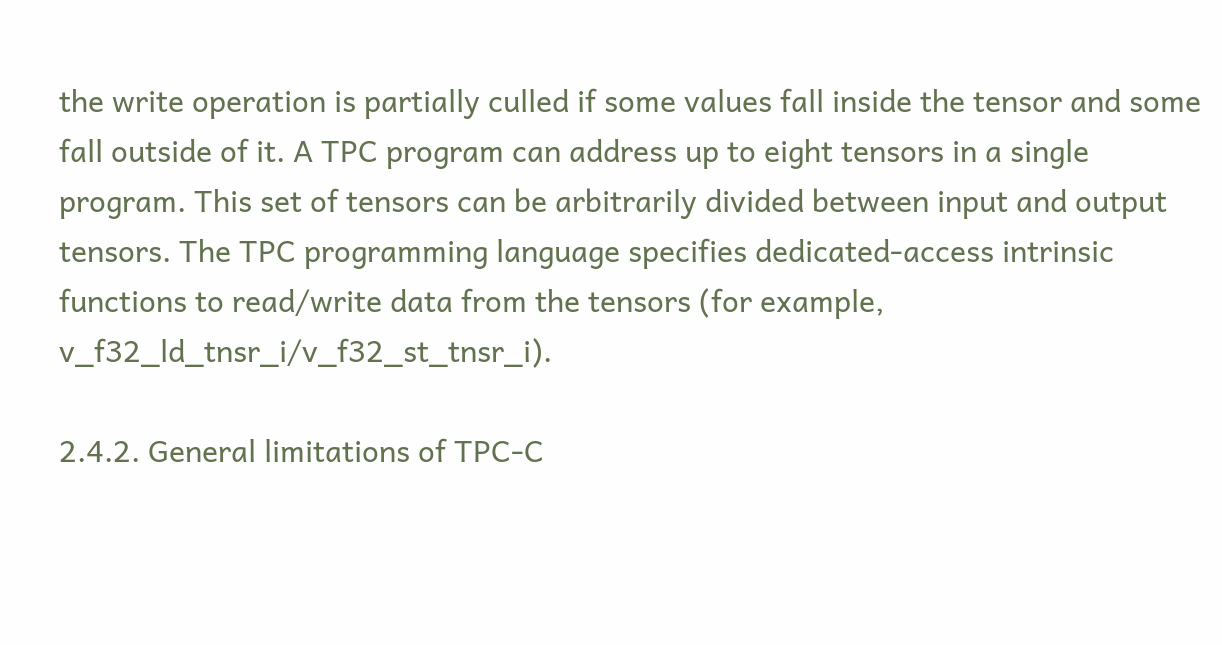the write operation is partially culled if some values fall inside the tensor and some fall outside of it. A TPC program can address up to eight tensors in a single program. This set of tensors can be arbitrarily divided between input and output tensors. The TPC programming language specifies dedicated-access intrinsic functions to read/write data from the tensors (for example, v_f32_ld_tnsr_i/v_f32_st_tnsr_i).

2.4.2. General limitations of TPC-C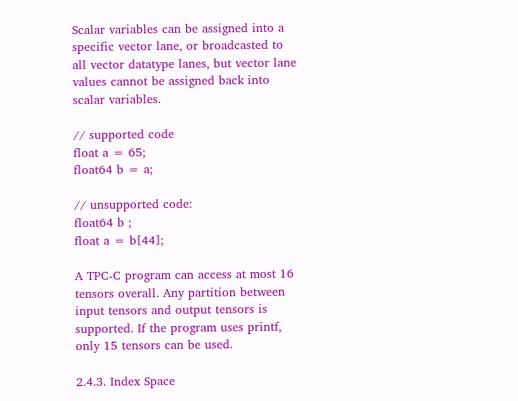Scalar variables can be assigned into a specific vector lane, or broadcasted to all vector datatype lanes, but vector lane values cannot be assigned back into scalar variables.

// supported code
float a = 65;
float64 b = a;

// unsupported code:
float64 b ;
float a = b[44];

A TPC-C program can access at most 16 tensors overall. Any partition between input tensors and output tensors is supported. If the program uses printf, only 15 tensors can be used.

2.4.3. Index Space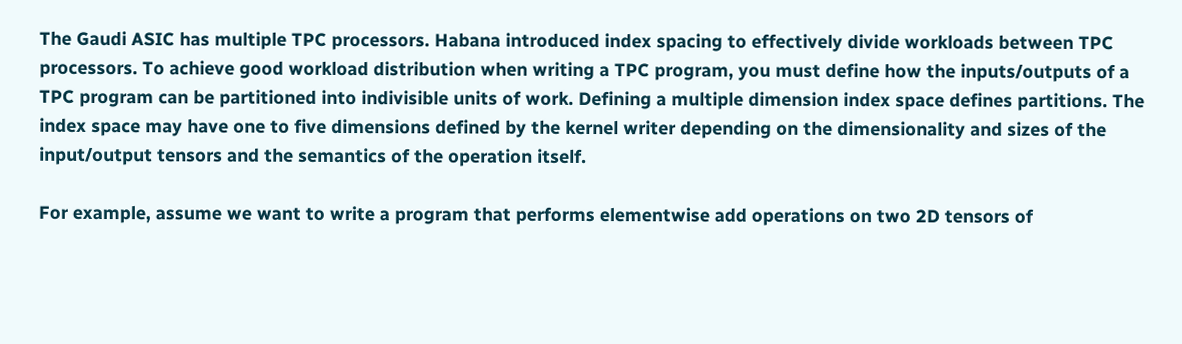The Gaudi ASIC has multiple TPC processors. Habana introduced index spacing to effectively divide workloads between TPC processors. To achieve good workload distribution when writing a TPC program, you must define how the inputs/outputs of a TPC program can be partitioned into indivisible units of work. Defining a multiple dimension index space defines partitions. The index space may have one to five dimensions defined by the kernel writer depending on the dimensionality and sizes of the input/output tensors and the semantics of the operation itself.

For example, assume we want to write a program that performs elementwise add operations on two 2D tensors of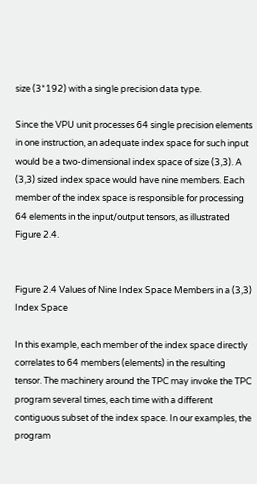size (3*192) with a single precision data type.

Since the VPU unit processes 64 single precision elements in one instruction, an adequate index space for such input would be a two-dimensional index space of size (3,3). A (3,3) sized index space would have nine members. Each member of the index space is responsible for processing 64 elements in the input/output tensors, as illustrated Figure 2.4.


Figure 2.4 Values of Nine Index Space Members in a (3,3) Index Space

In this example, each member of the index space directly correlates to 64 members (elements) in the resulting tensor. The machinery around the TPC may invoke the TPC program several times, each time with a different contiguous subset of the index space. In our examples, the program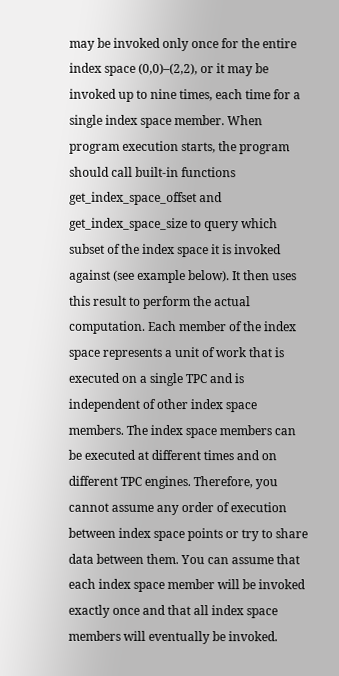may be invoked only once for the entire index space (0,0)–(2,2), or it may be invoked up to nine times, each time for a single index space member. When program execution starts, the program should call built-in functions get_index_space_offset and get_index_space_size to query which subset of the index space it is invoked against (see example below). It then uses this result to perform the actual computation. Each member of the index space represents a unit of work that is executed on a single TPC and is independent of other index space members. The index space members can be executed at different times and on different TPC engines. Therefore, you cannot assume any order of execution between index space points or try to share data between them. You can assume that each index space member will be invoked exactly once and that all index space members will eventually be invoked.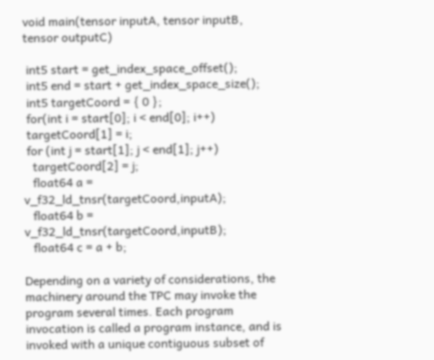void main(tensor inputA, tensor inputB, tensor outputC)

 int5 start = get_index_space_offset();
 int5 end = start + get_index_space_size();
 int5 targetCoord = { 0 };
 for(int i = start[0]; i < end[0]; i++)
 targetCoord[1] = i;
 for (int j = start[1]; j < end[1]; j++)
   targetCoord[2] = j;
   float64 a = v_f32_ld_tnsr(targetCoord,inputA);
   float64 b = v_f32_ld_tnsr(targetCoord,inputB);
   float64 c = a + b;

Depending on a variety of considerations, the machinery around the TPC may invoke the program several times. Each program invocation is called a program instance, and is invoked with a unique contiguous subset of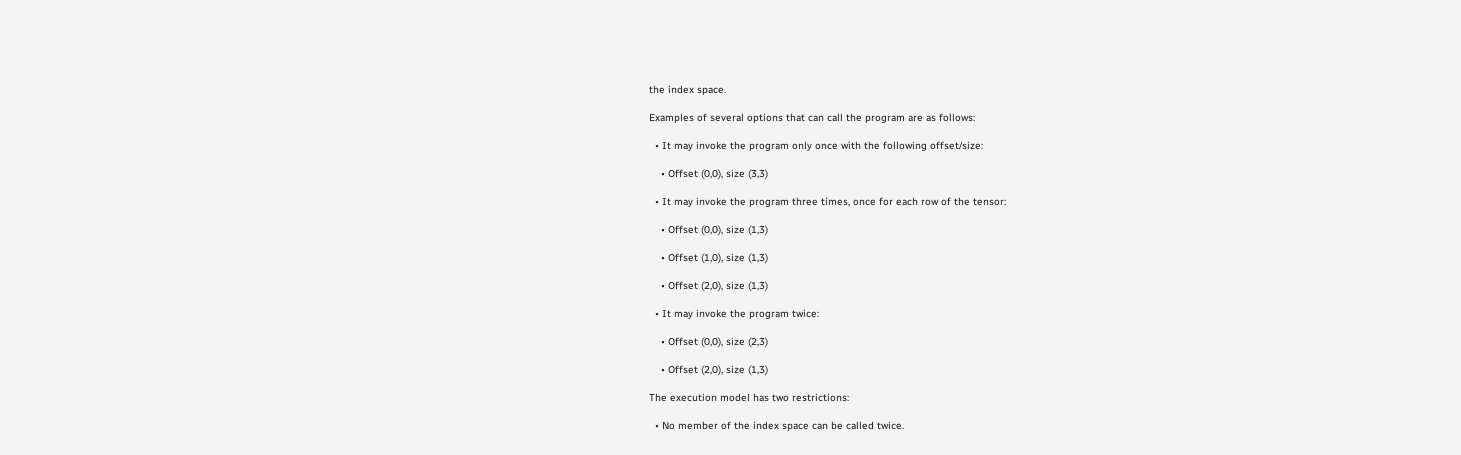the index space.

Examples of several options that can call the program are as follows:

  • It may invoke the program only once with the following offset/size:

    • Offset (0,0), size (3,3)

  • It may invoke the program three times, once for each row of the tensor:

    • Offset (0,0), size (1,3)

    • Offset (1,0), size (1,3)

    • Offset (2,0), size (1,3)

  • It may invoke the program twice:

    • Offset (0,0), size (2,3)

    • Offset (2,0), size (1,3)

The execution model has two restrictions:

  • No member of the index space can be called twice.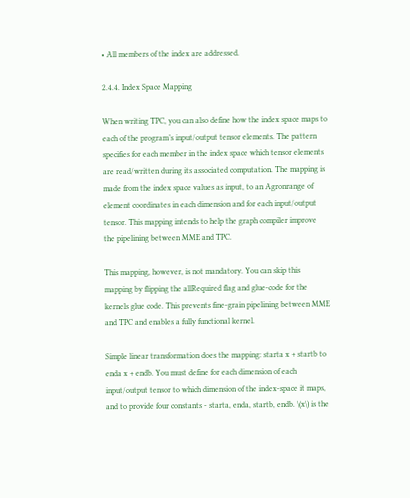• All members of the index are addressed.

2.4.4. Index Space Mapping

When writing TPC, you can also define how the index space maps to each of the program’s input/output tensor elements. The pattern specifies for each member in the index space which tensor elements are read/written during its associated computation. The mapping is made from the index space values as input, to an Agronrange of element coordinates in each dimension and for each input/output tensor. This mapping intends to help the graph compiler improve the pipelining between MME and TPC.

This mapping, however, is not mandatory. You can skip this mapping by flipping the allRequired flag and glue-code for the kernels glue code. This prevents fine-grain pipelining between MME and TPC and enables a fully functional kernel.

Simple linear transformation does the mapping: starta x + startb to enda x + endb. You must define for each dimension of each input/output tensor to which dimension of the index-space it maps, and to provide four constants - starta, enda, startb, endb. \(x\) is the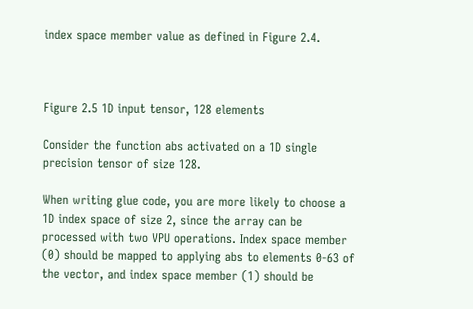index space member value as defined in Figure 2.4.



Figure 2.5 1D input tensor, 128 elements

Consider the function abs activated on a 1D single precision tensor of size 128.

When writing glue code, you are more likely to choose a 1D index space of size 2, since the array can be processed with two VPU operations. Index space member (0) should be mapped to applying abs to elements 0-63 of the vector, and index space member (1) should be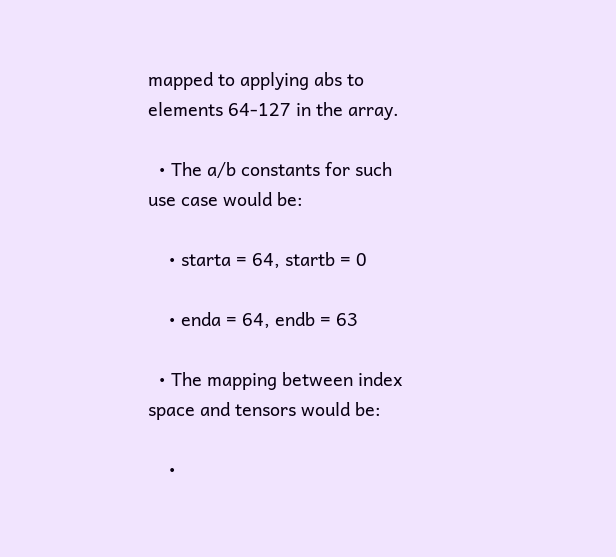mapped to applying abs to elements 64-127 in the array.

  • The a/b constants for such use case would be:

    • starta = 64, startb = 0

    • enda = 64, endb = 63

  • The mapping between index space and tensors would be:

    •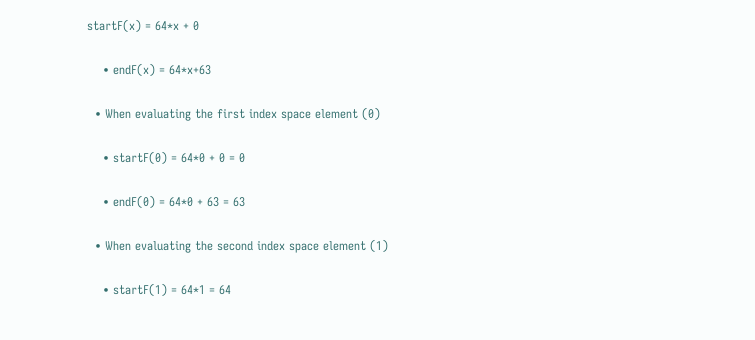startF(x) = 64*x + 0

    • endF(x) = 64*x+63

  • When evaluating the first index space element (0)

    • startF(0) = 64*0 + 0 = 0

    • endF(0) = 64*0 + 63 = 63

  • When evaluating the second index space element (1)

    • startF(1) = 64*1 = 64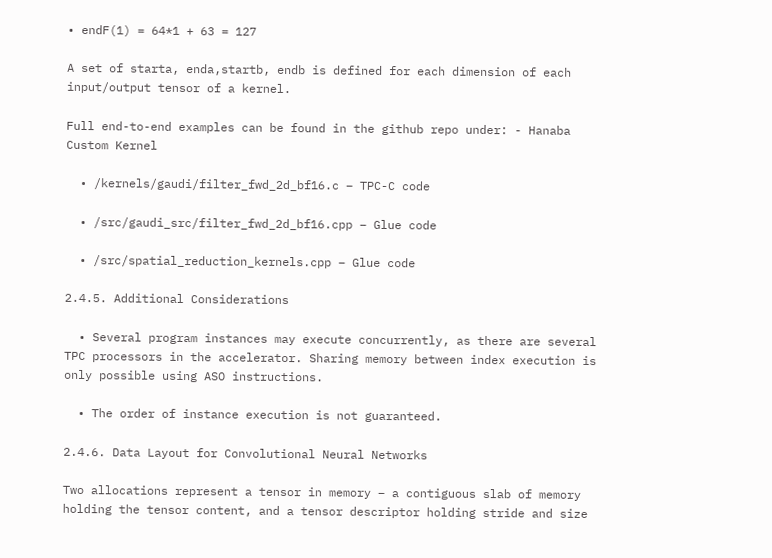• endF(1) = 64*1 + 63 = 127

A set of starta, enda,startb, endb is defined for each dimension of each input/output tensor of a kernel.

Full end-to-end examples can be found in the github repo under: - Hanaba Custom Kernel

  • /kernels/gaudi/filter_fwd_2d_bf16.c – TPC-C code

  • /src/gaudi_src/filter_fwd_2d_bf16.cpp – Glue code

  • /src/spatial_reduction_kernels.cpp – Glue code

2.4.5. Additional Considerations

  • Several program instances may execute concurrently, as there are several TPC processors in the accelerator. Sharing memory between index execution is only possible using ASO instructions.

  • The order of instance execution is not guaranteed.

2.4.6. Data Layout for Convolutional Neural Networks

Two allocations represent a tensor in memory – a contiguous slab of memory holding the tensor content, and a tensor descriptor holding stride and size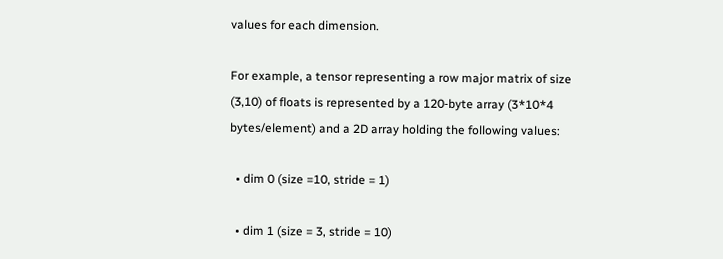values for each dimension.

For example, a tensor representing a row major matrix of size (3,10) of floats is represented by a 120‑byte array (3*10*4 bytes/element) and a 2D array holding the following values:

  • dim 0 (size =10, stride = 1)

  • dim 1 (size = 3, stride = 10)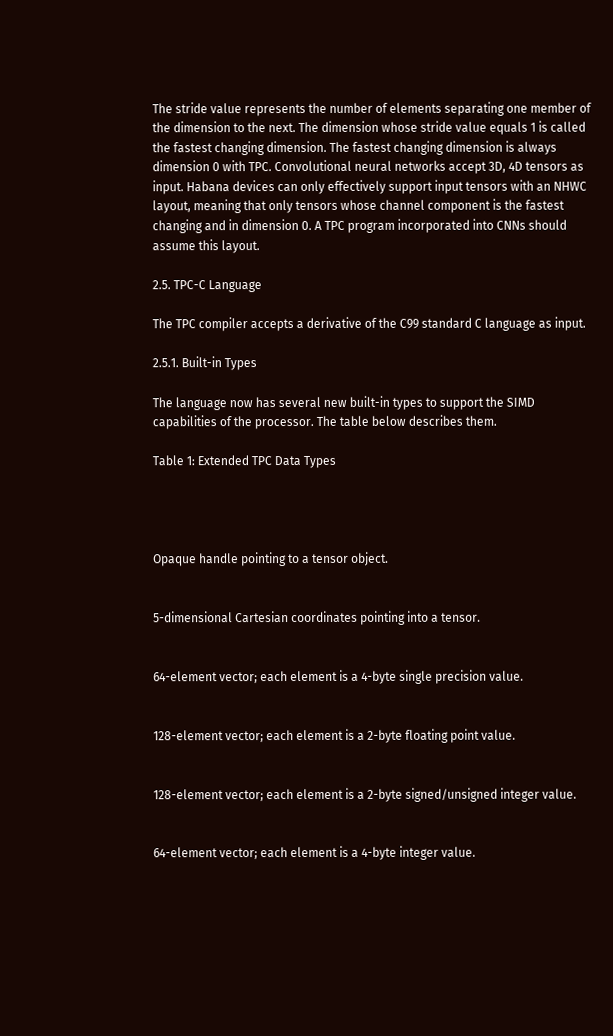The stride value represents the number of elements separating one member of the dimension to the next. The dimension whose stride value equals 1 is called the fastest changing dimension. The fastest changing dimension is always dimension 0 with TPC. Convolutional neural networks accept 3D, 4D tensors as input. Habana devices can only effectively support input tensors with an NHWC layout, meaning that only tensors whose channel component is the fastest changing and in dimension 0. A TPC program incorporated into CNNs should assume this layout.

2.5. TPC-C Language

The TPC compiler accepts a derivative of the C99 standard C language as input.

2.5.1. Built-in Types

The language now has several new built-in types to support the SIMD capabilities of the processor. The table below describes them.

Table 1: Extended TPC Data Types




Opaque handle pointing to a tensor object.


5-dimensional Cartesian coordinates pointing into a tensor.


64-element vector; each element is a 4-byte single precision value.


128-element vector; each element is a 2-byte floating point value.


128-element vector; each element is a 2-byte signed/unsigned integer value.


64-element vector; each element is a 4-byte integer value.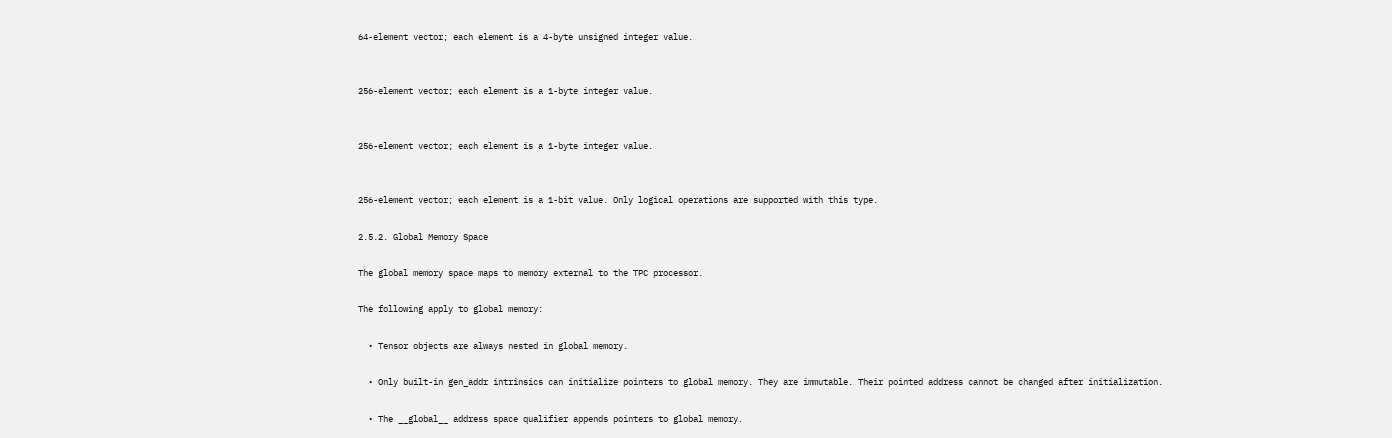64-element vector; each element is a 4-byte unsigned integer value.


256-element vector; each element is a 1-byte integer value.


256-element vector; each element is a 1-byte integer value.


256-element vector; each element is a 1-bit value. Only logical operations are supported with this type.

2.5.2. Global Memory Space

The global memory space maps to memory external to the TPC processor.

The following apply to global memory:

  • Tensor objects are always nested in global memory.

  • Only built-in gen_addr intrinsics can initialize pointers to global memory. They are immutable. Their pointed address cannot be changed after initialization.

  • The __global__ address space qualifier appends pointers to global memory.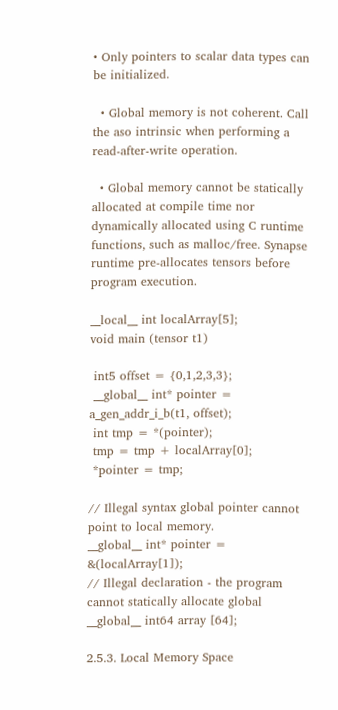• Only pointers to scalar data types can be initialized.

  • Global memory is not coherent. Call the aso intrinsic when performing a read-after-write operation.

  • Global memory cannot be statically allocated at compile time nor dynamically allocated using C runtime functions, such as malloc/free. Synapse runtime pre-allocates tensors before program execution.

__local__ int localArray[5];
void main (tensor t1)

 int5 offset = {0,1,2,3,3};
 __global__ int* pointer = a_gen_addr_i_b(t1, offset);
 int tmp = *(pointer);
 tmp = tmp + localArray[0];
 *pointer = tmp;

// Illegal syntax global pointer cannot point to local memory.
__global__ int* pointer = &(localArray[1]);
// Illegal declaration - the program cannot statically allocate global
__global__ int64 array [64];

2.5.3. Local Memory Space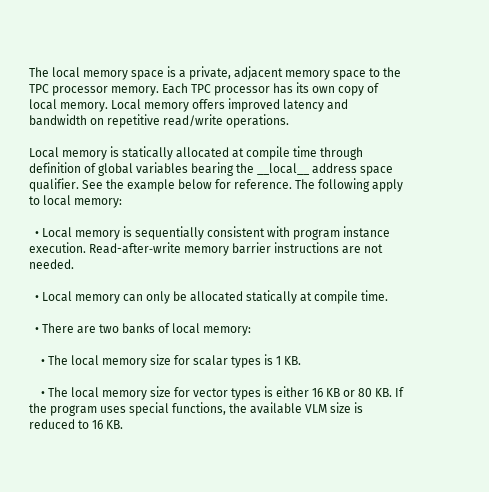The local memory space is a private, adjacent memory space to the TPC processor memory. Each TPC processor has its own copy of local memory. Local memory offers improved latency and bandwidth on repetitive read/write operations.

Local memory is statically allocated at compile time through definition of global variables bearing the __local__ address space qualifier. See the example below for reference. The following apply to local memory:

  • Local memory is sequentially consistent with program instance execution. Read-after‑write memory barrier instructions are not needed.

  • Local memory can only be allocated statically at compile time.

  • There are two banks of local memory:

    • The local memory size for scalar types is 1 KB.

    • The local memory size for vector types is either 16 KB or 80 KB. If the program uses special functions, the available VLM size is reduced to 16 KB.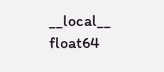__local__ float64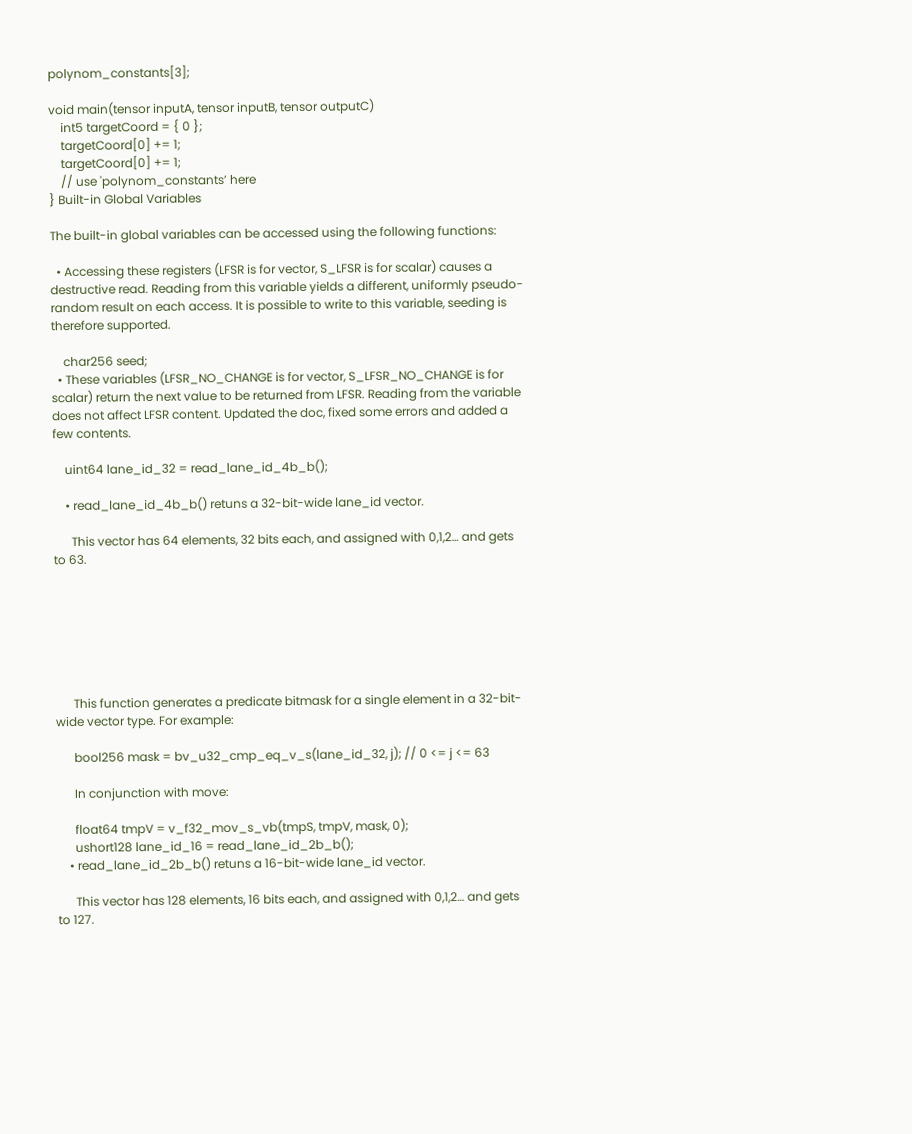polynom_constants[3];

void main(tensor inputA, tensor inputB, tensor outputC)
    int5 targetCoord = { 0 };
    targetCoord[0] += 1;
    targetCoord[0] += 1;
    // use 'polynom_constants’ here
} Built-in Global Variables

The built-in global variables can be accessed using the following functions:

  • Accessing these registers (LFSR is for vector, S_LFSR is for scalar) causes a destructive read. Reading from this variable yields a different, uniformly pseudo-random result on each access. It is possible to write to this variable, seeding is therefore supported.

    char256 seed;
  • These variables (LFSR_NO_CHANGE is for vector, S_LFSR_NO_CHANGE is for scalar) return the next value to be returned from LFSR. Reading from the variable does not affect LFSR content. Updated the doc, fixed some errors and added a few contents.

    uint64 lane_id_32 = read_lane_id_4b_b();

    • read_lane_id_4b_b() retuns a 32-bit-wide lane_id vector.

      This vector has 64 elements, 32 bits each, and assigned with 0,1,2… and gets to 63.







      This function generates a predicate bitmask for a single element in a 32-bit-wide vector type. For example:

      bool256 mask = bv_u32_cmp_eq_v_s(lane_id_32, j); // 0 <= j <= 63

      In conjunction with move:

      float64 tmpV = v_f32_mov_s_vb(tmpS, tmpV, mask, 0);
      ushort128 lane_id_16 = read_lane_id_2b_b();
    • read_lane_id_2b_b() retuns a 16-bit-wide lane_id vector.

      This vector has 128 elements, 16 bits each, and assigned with 0,1,2… and gets to 127.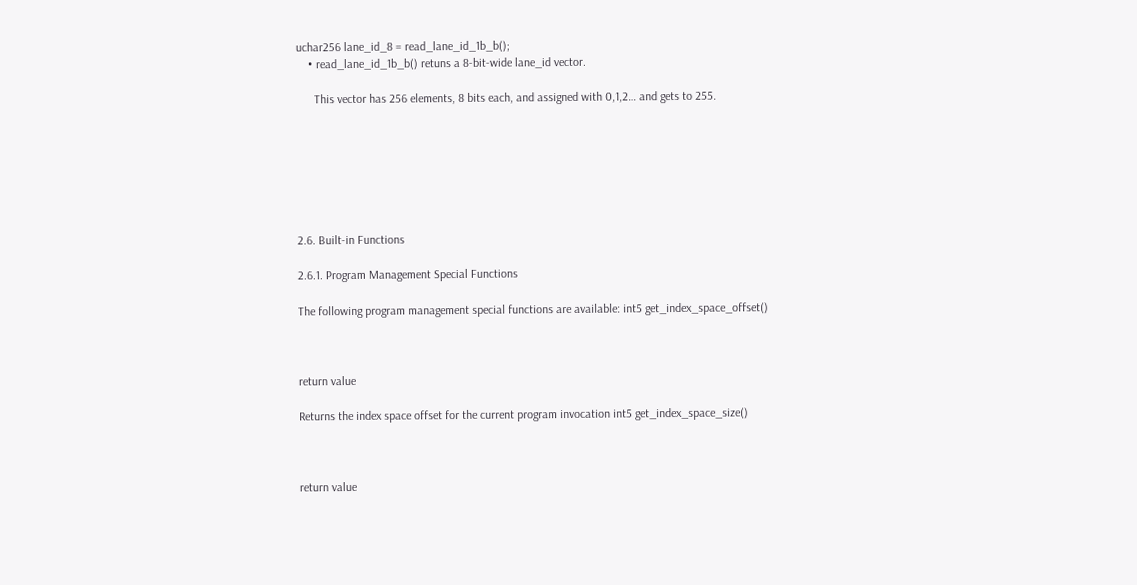uchar256 lane_id_8 = read_lane_id_1b_b();
    • read_lane_id_1b_b() retuns a 8-bit-wide lane_id vector.

      This vector has 256 elements, 8 bits each, and assigned with 0,1,2… and gets to 255.







2.6. Built-in Functions

2.6.1. Program Management Special Functions

The following program management special functions are available: int5 get_index_space_offset()



return value

Returns the index space offset for the current program invocation int5 get_index_space_size()



return value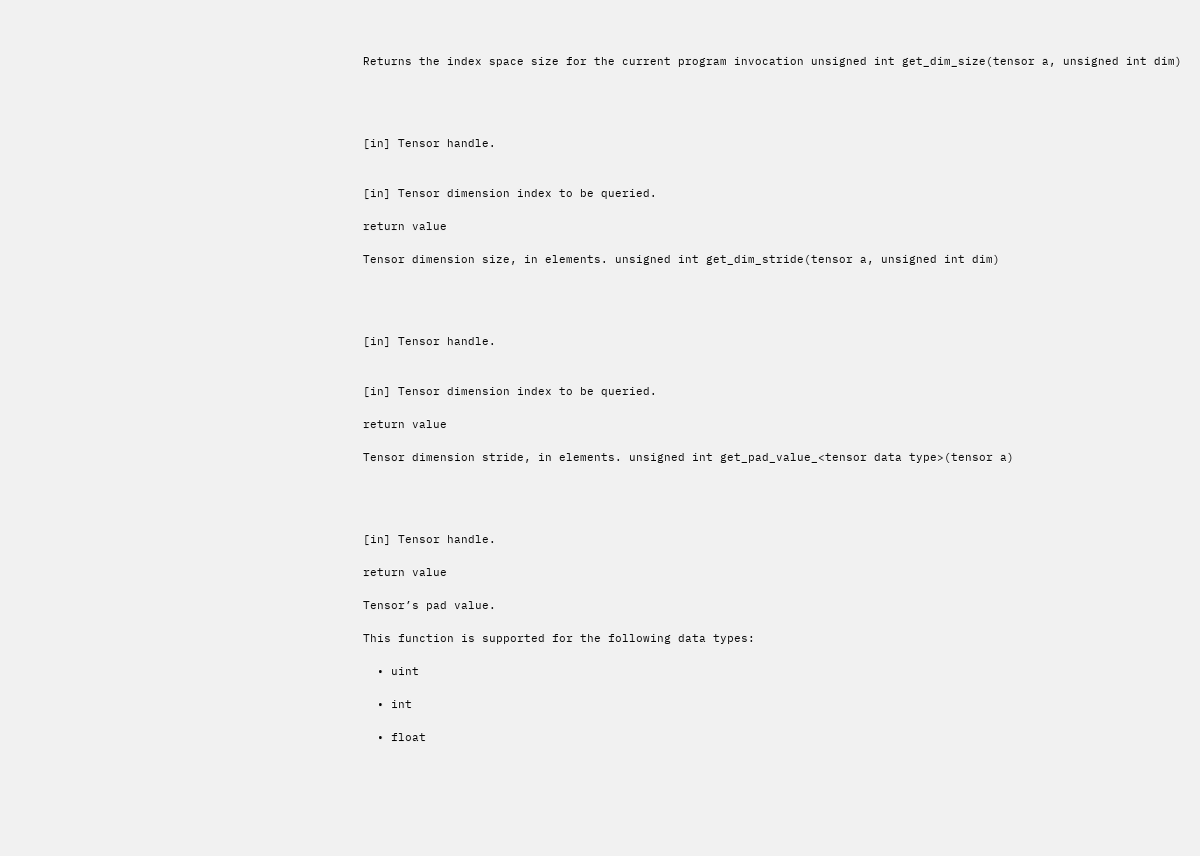Returns the index space size for the current program invocation unsigned int get_dim_size(tensor a, unsigned int dim)




[in] Tensor handle.


[in] Tensor dimension index to be queried.

return value

Tensor dimension size, in elements. unsigned int get_dim_stride(tensor a, unsigned int dim)




[in] Tensor handle.


[in] Tensor dimension index to be queried.

return value

Tensor dimension stride, in elements. unsigned int get_pad_value_<tensor data type>(tensor a)




[in] Tensor handle.

return value

Tensor’s pad value.

This function is supported for the following data types:

  • uint

  • int

  • float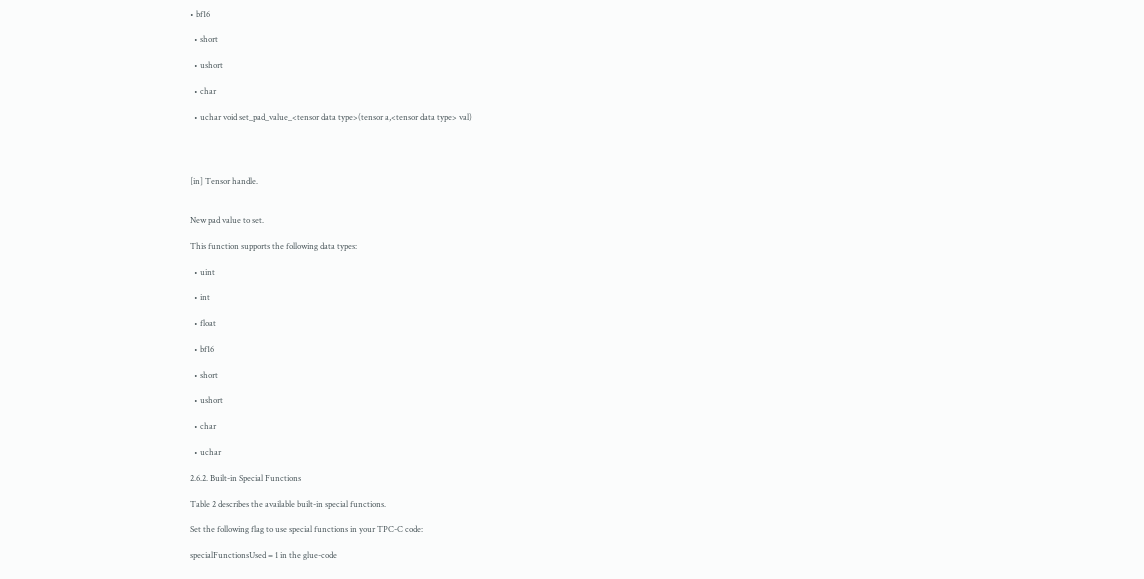• bf16

  • short

  • ushort

  • char

  • uchar void set_pad_value_<tensor data type>(tensor a,<tensor data type> val)




[in] Tensor handle.


New pad value to set.

This function supports the following data types:

  • uint

  • int

  • float

  • bf16

  • short

  • ushort

  • char

  • uchar

2.6.2. Built-in Special Functions

Table 2 describes the available built-in special functions.

Set the following flag to use special functions in your TPC-C code:

specialFunctionsUsed = 1 in the glue-code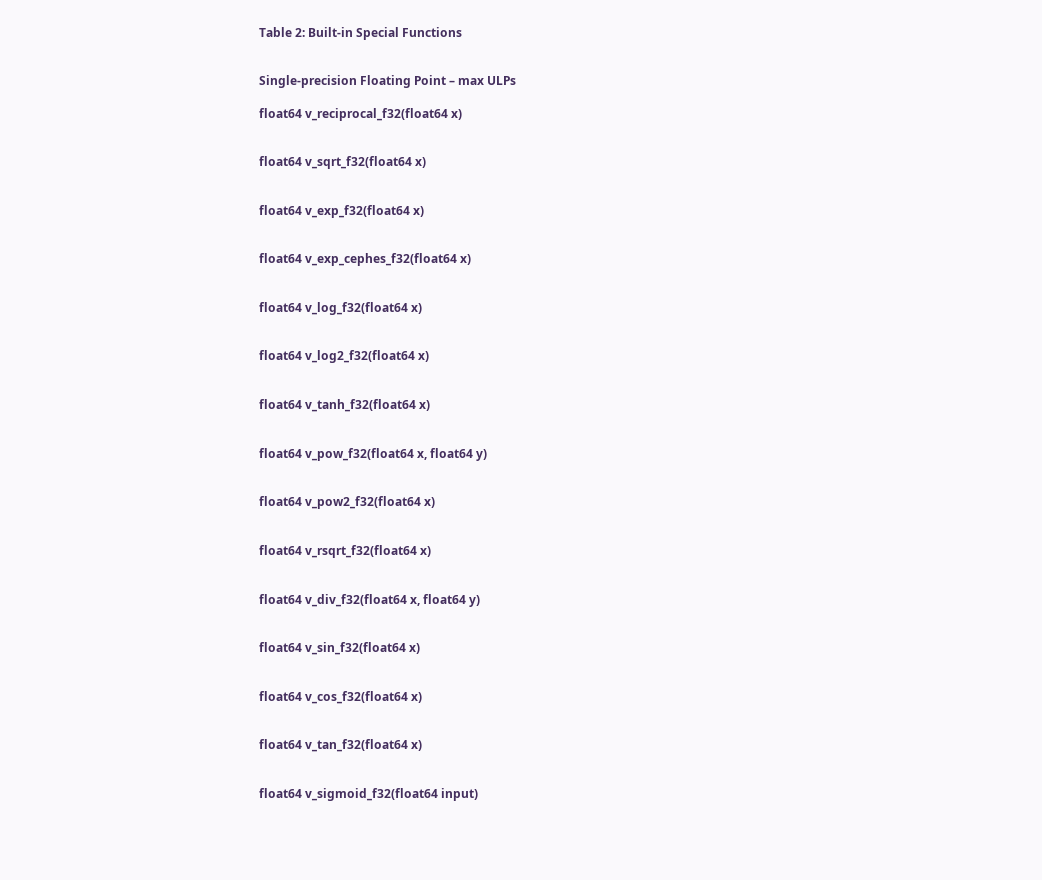Table 2: Built-in Special Functions


Single-precision Floating Point – max ULPs

float64 v_reciprocal_f32(float64 x)


float64 v_sqrt_f32(float64 x)


float64 v_exp_f32(float64 x)


float64 v_exp_cephes_f32(float64 x)


float64 v_log_f32(float64 x)


float64 v_log2_f32(float64 x)


float64 v_tanh_f32(float64 x)


float64 v_pow_f32(float64 x, float64 y)


float64 v_pow2_f32(float64 x)


float64 v_rsqrt_f32(float64 x)


float64 v_div_f32(float64 x, float64 y)


float64 v_sin_f32(float64 x)


float64 v_cos_f32(float64 x)


float64 v_tan_f32(float64 x)


float64 v_sigmoid_f32(float64 input)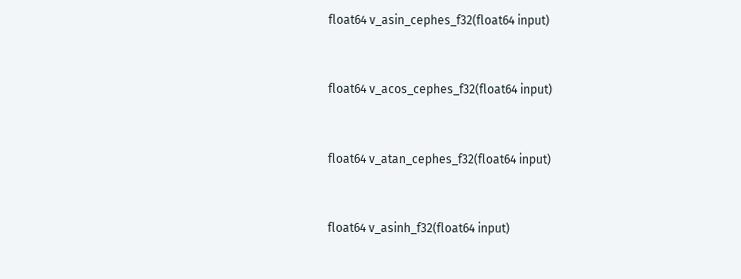float64 v_asin_cephes_f32(float64 input)


float64 v_acos_cephes_f32(float64 input)


float64 v_atan_cephes_f32(float64 input)


float64 v_asinh_f32(float64 input)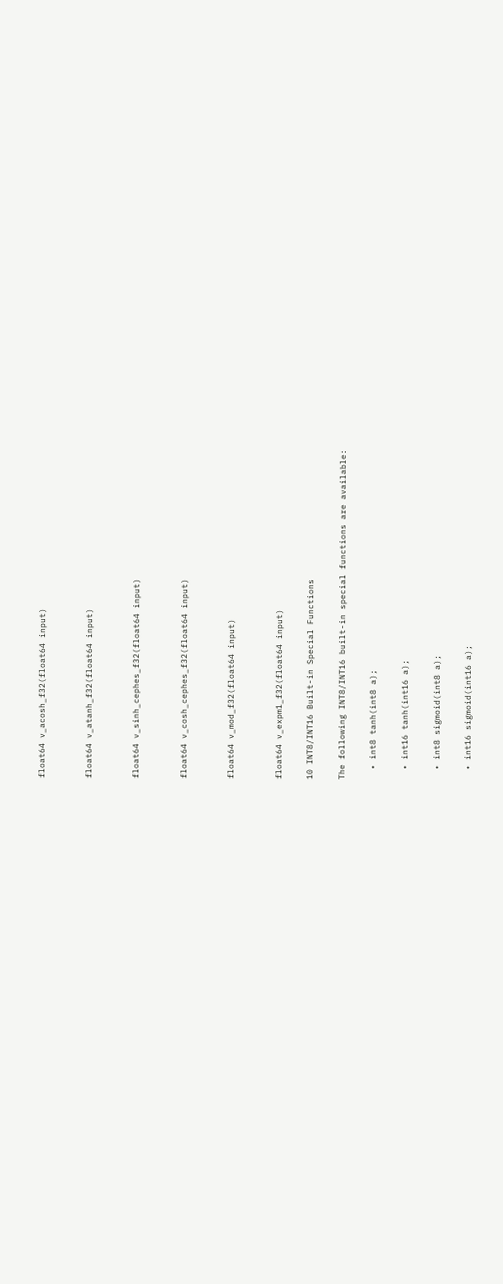float64 v_acosh_f32(float64 input)


float64 v_atanh_f32(float64 input)


float64 v_sinh_cephes_f32(float64 input)


float64 v_cosh_cephes_f32(float64 input)


float64 v_mod_f32(float64 input)


float64 v_expm1_f32(float64 input)

10 INT8/INT16 Built-in Special Functions

The following INT8/INT16 built-in special functions are available:

  • int8 tanh(int8 a);

  • int16 tanh(int16 a);

  • int8 sigmoid(int8 a);

  • int16 sigmoid(int16 a);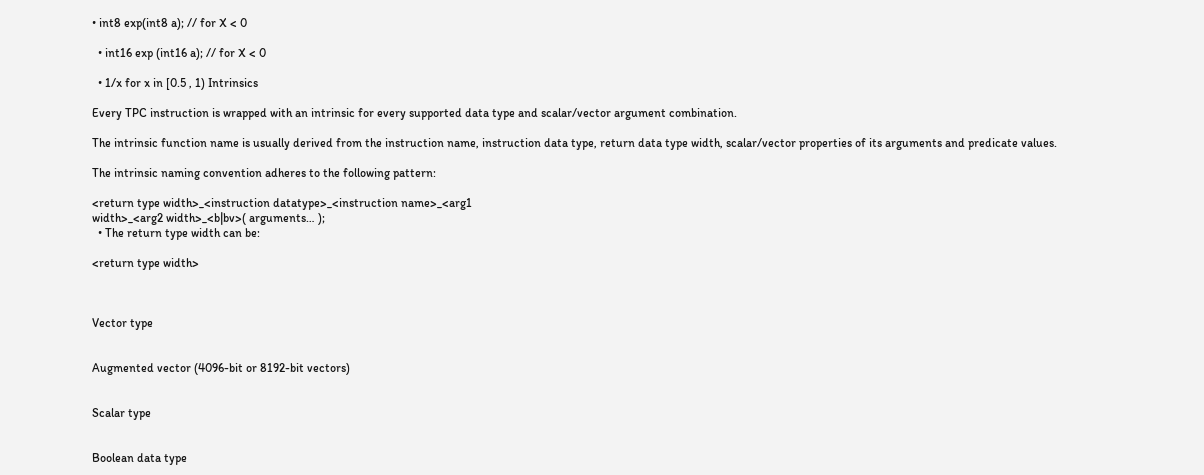• int8 exp(int8 a); // for X < 0

  • int16 exp (int16 a); // for X < 0

  • 1/x for x in [0.5 , 1) Intrinsics

Every TPC instruction is wrapped with an intrinsic for every supported data type and scalar/vector argument combination.

The intrinsic function name is usually derived from the instruction name, instruction data type, return data type width, scalar/vector properties of its arguments and predicate values.

The intrinsic naming convention adheres to the following pattern:

<return type width>_<instruction datatype>_<instruction name>_<arg1
width>_<arg2 width>_<b|bv>( arguments… );
  • The return type width can be:

<return type width>



Vector type


Augmented vector (4096-bit or 8192-bit vectors)


Scalar type


Boolean data type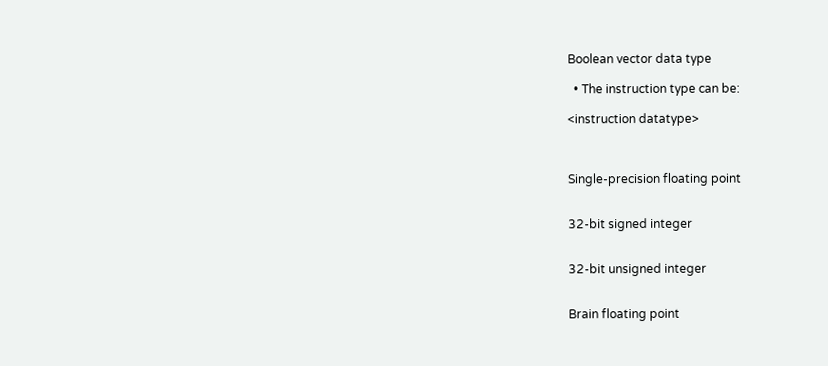Boolean vector data type

  • The instruction type can be:

<instruction datatype>



Single-precision floating point


32-bit signed integer


32-bit unsigned integer


Brain floating point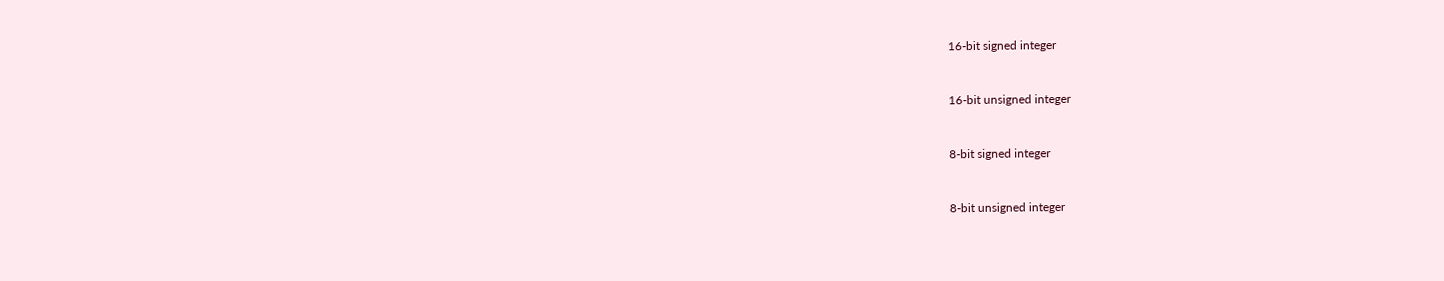16-bit signed integer


16-bit unsigned integer


8-bit signed integer


8-bit unsigned integer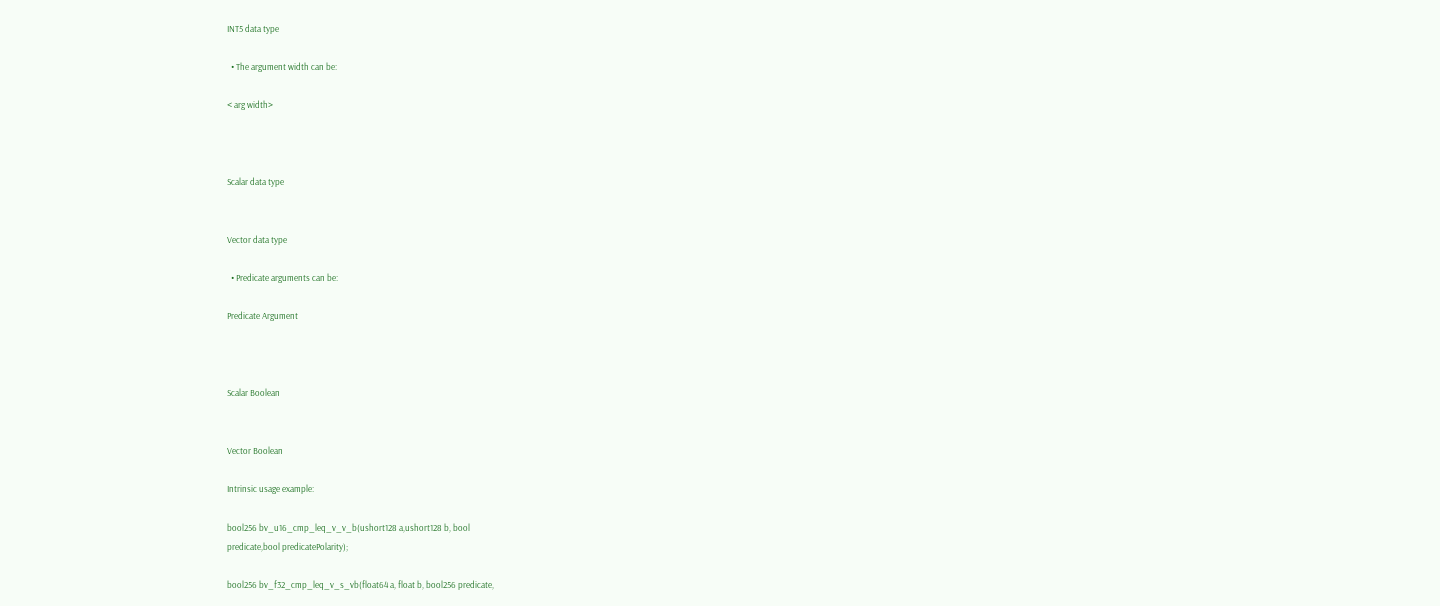INT5 data type

  • The argument width can be:

< arg width>



Scalar data type


Vector data type

  • Predicate arguments can be:

Predicate Argument



Scalar Boolean


Vector Boolean

Intrinsic usage example:

bool256 bv_u16_cmp_leq_v_v_b(ushort128 a,ushort128 b, bool
predicate,bool predicatePolarity);

bool256 bv_f32_cmp_leq_v_s_vb(float64 a, float b, bool256 predicate,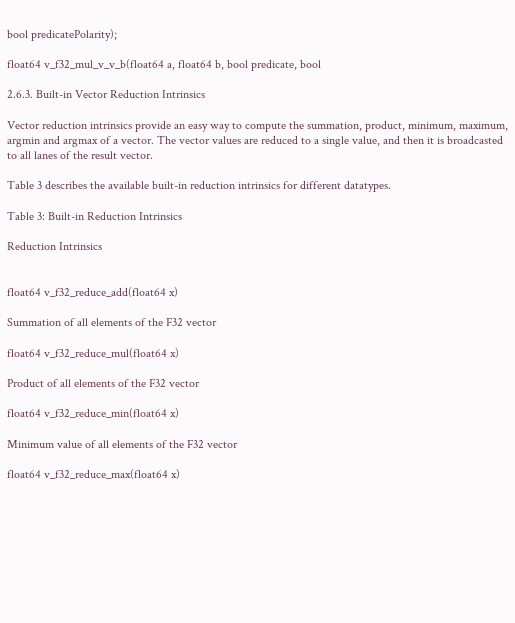bool predicatePolarity);

float64 v_f32_mul_v_v_b(float64 a, float64 b, bool predicate, bool

2.6.3. Built-in Vector Reduction Intrinsics

Vector reduction intrinsics provide an easy way to compute the summation, product, minimum, maximum, argmin and argmax of a vector. The vector values are reduced to a single value, and then it is broadcasted to all lanes of the result vector.

Table 3 describes the available built-in reduction intrinsics for different datatypes.

Table 3: Built-in Reduction Intrinsics

Reduction Intrinsics


float64 v_f32_reduce_add(float64 x)

Summation of all elements of the F32 vector

float64 v_f32_reduce_mul(float64 x)

Product of all elements of the F32 vector

float64 v_f32_reduce_min(float64 x)

Minimum value of all elements of the F32 vector

float64 v_f32_reduce_max(float64 x)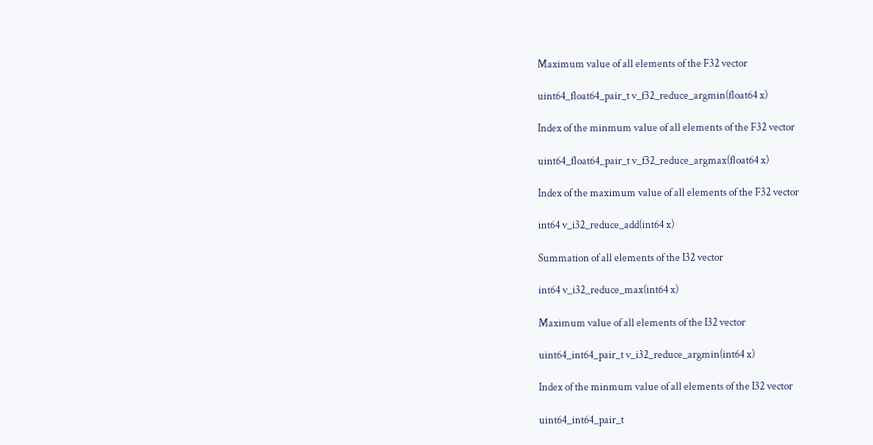Maximum value of all elements of the F32 vector

uint64_float64_pair_t v_f32_reduce_argmin(float64 x)

Index of the minmum value of all elements of the F32 vector

uint64_float64_pair_t v_f32_reduce_argmax(float64 x)

Index of the maximum value of all elements of the F32 vector

int64 v_i32_reduce_add(int64 x)

Summation of all elements of the I32 vector

int64 v_i32_reduce_max(int64 x)

Maximum value of all elements of the I32 vector

uint64_int64_pair_t v_i32_reduce_argmin(int64 x)

Index of the minmum value of all elements of the I32 vector

uint64_int64_pair_t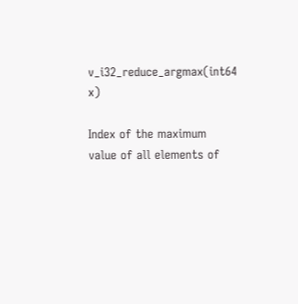v_i32_reduce_argmax(int64 x)

Index of the maximum value of all elements of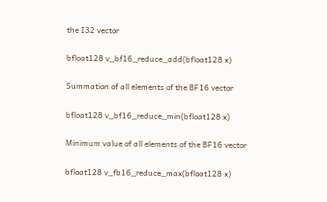the I32 vector

bfloat128 v_bf16_reduce_add(bfloat128 x)

Summation of all elements of the BF16 vector

bfloat128 v_bf16_reduce_min(bfloat128 x)

Minimum value of all elements of the BF16 vector

bfloat128 v_fb16_reduce_max(bfloat128 x)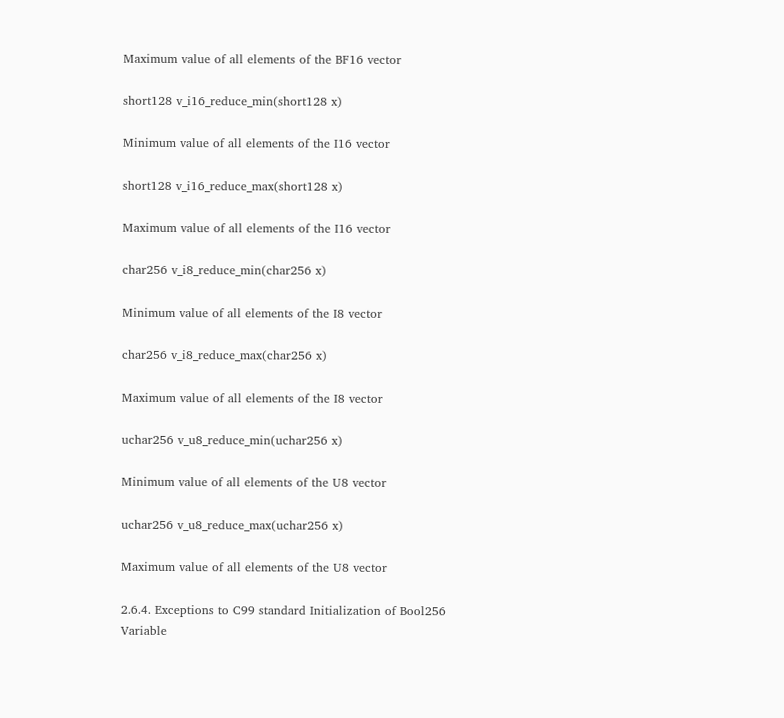Maximum value of all elements of the BF16 vector

short128 v_i16_reduce_min(short128 x)

Minimum value of all elements of the I16 vector

short128 v_i16_reduce_max(short128 x)

Maximum value of all elements of the I16 vector

char256 v_i8_reduce_min(char256 x)

Minimum value of all elements of the I8 vector

char256 v_i8_reduce_max(char256 x)

Maximum value of all elements of the I8 vector

uchar256 v_u8_reduce_min(uchar256 x)

Minimum value of all elements of the U8 vector

uchar256 v_u8_reduce_max(uchar256 x)

Maximum value of all elements of the U8 vector

2.6.4. Exceptions to C99 standard Initialization of Bool256 Variable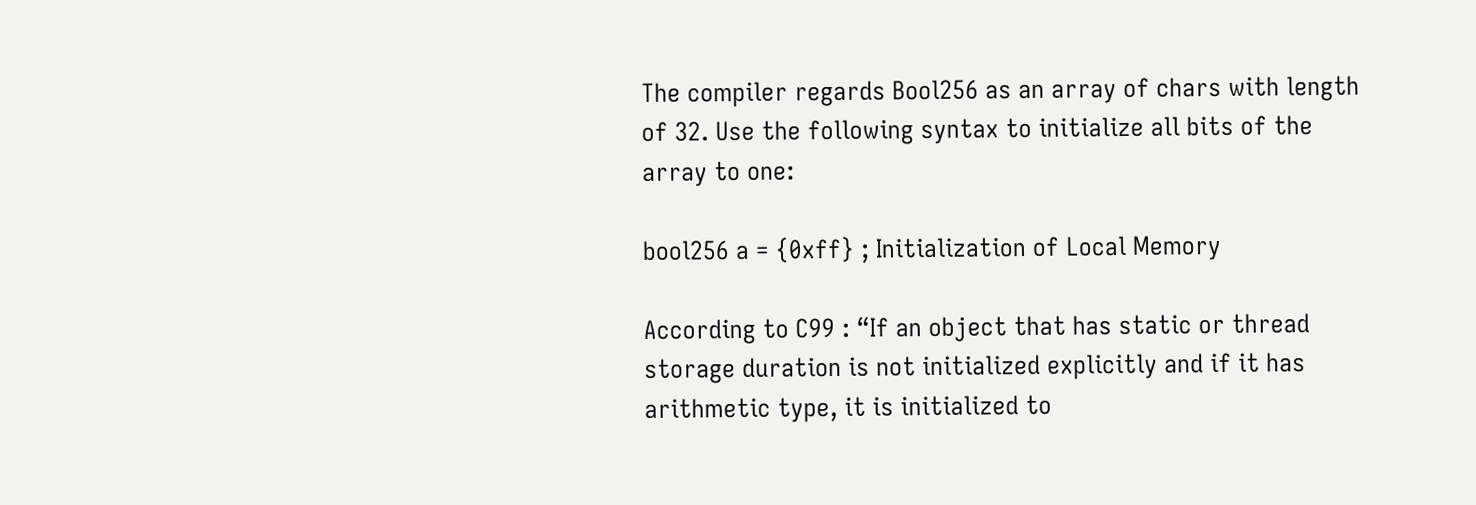The compiler regards Bool256 as an array of chars with length of 32. Use the following syntax to initialize all bits of the array to one:

bool256 a = {0xff} ; Initialization of Local Memory

According to C99 : “If an object that has static or thread storage duration is not initialized explicitly and if it has arithmetic type, it is initialized to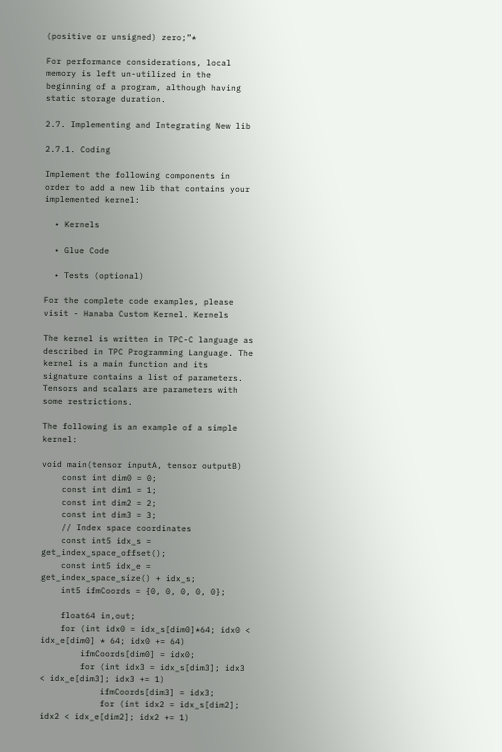(positive or unsigned) zero;”*

For performance considerations, local memory is left un-utilized in the beginning of a program, although having static storage duration.

2.7. Implementing and Integrating New lib

2.7.1. Coding

Implement the following components in order to add a new lib that contains your implemented kernel:

  • Kernels

  • Glue Code

  • Tests (optional)

For the complete code examples, please visit - Hanaba Custom Kernel. Kernels

The kernel is written in TPC-C language as described in TPC Programming Language. The kernel is a main function and its signature contains a list of parameters. Tensors and scalars are parameters with some restrictions.

The following is an example of a simple kernel:

void main(tensor inputA, tensor outputB)
    const int dim0 = 0;
    const int dim1 = 1;
    const int dim2 = 2;
    const int dim3 = 3;
    // Index space coordinates
    const int5 idx_s = get_index_space_offset();
    const int5 idx_e = get_index_space_size() + idx_s;
    int5 ifmCoords = {0, 0, 0, 0, 0};

    float64 in,out;
    for (int idx0 = idx_s[dim0]*64; idx0 < idx_e[dim0] * 64; idx0 += 64)
        ifmCoords[dim0] = idx0;
        for (int idx3 = idx_s[dim3]; idx3 < idx_e[dim3]; idx3 += 1)
            ifmCoords[dim3] = idx3;
            for (int idx2 = idx_s[dim2]; idx2 < idx_e[dim2]; idx2 += 1)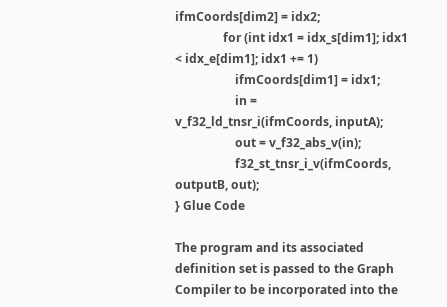ifmCoords[dim2] = idx2;
                for (int idx1 = idx_s[dim1]; idx1 < idx_e[dim1]; idx1 += 1)
                    ifmCoords[dim1] = idx1;
                    in = v_f32_ld_tnsr_i(ifmCoords, inputA);
                    out = v_f32_abs_v(in);
                    f32_st_tnsr_i_v(ifmCoords, outputB, out);
} Glue Code

The program and its associated definition set is passed to the Graph Compiler to be incorporated into the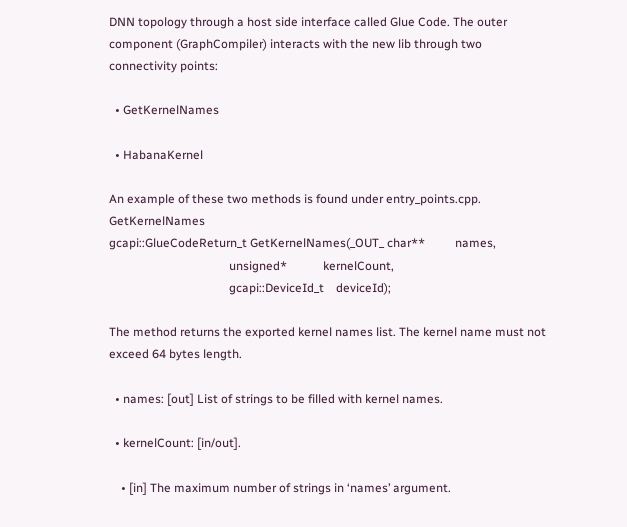DNN topology through a host side interface called Glue Code. The outer component (GraphCompiler) interacts with the new lib through two connectivity points:

  • GetKernelNames

  • HabanaKernel

An example of these two methods is found under entry_points.cpp. GetKernelNames
gcapi::GlueCodeReturn_t GetKernelNames(_OUT_ char**          names,
                                        unsigned*            kernelCount,
                                        gcapi::DeviceId_t    deviceId);

The method returns the exported kernel names list. The kernel name must not exceed 64 bytes length.

  • names: [out] List of strings to be filled with kernel names.

  • kernelCount: [in/out].

    • [in] The maximum number of strings in ‘names’ argument.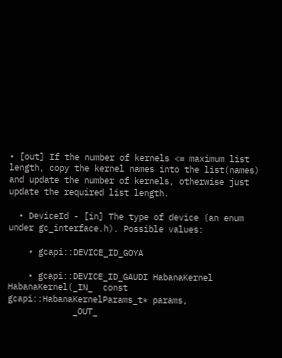• [out] If the number of kernels <= maximum list length, copy the kernel names into the list(names) and update the number of kernels, otherwise just update the required list length.

  • DeviceId - [in] The type of device (an enum under gc_interface.h). Possible values:

    • gcapi::DEVICE_ID_GOYA

    • gcapi::DEVICE_ID_GAUDI HabanaKernel
HabanaKernel(_IN_  const gcapi::HabanaKernelParams_t* params,
             _OUT_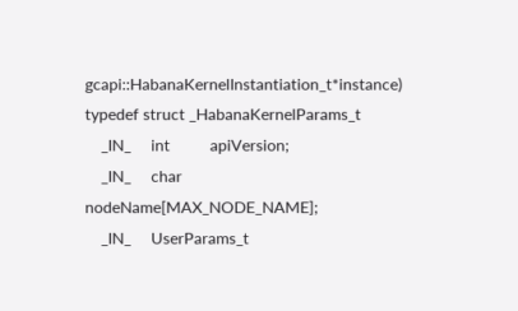gcapi::HabanaKernelInstantiation_t*instance)
typedef struct _HabanaKernelParams_t
    _IN_     int          apiVersion;
    _IN_     char         nodeName[MAX_NODE_NAME];
    _IN_     UserParams_t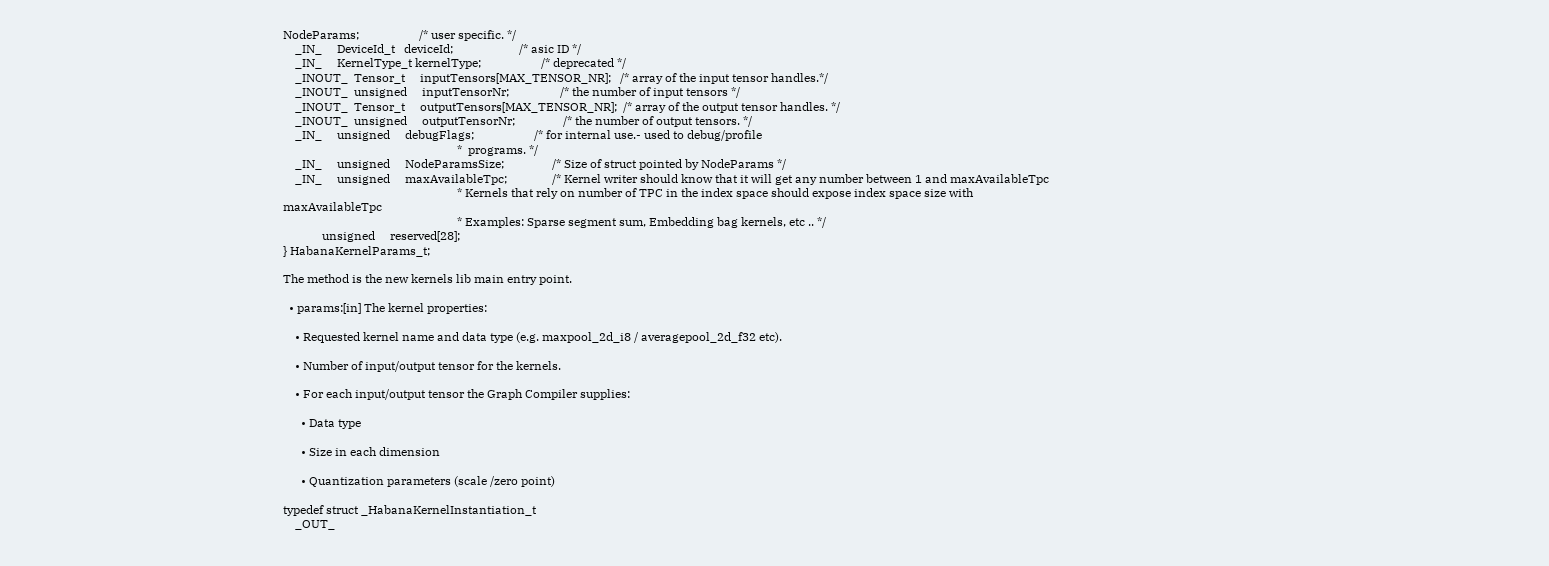NodeParams;                    /* user specific. */
    _IN_     DeviceId_t   deviceId;                      /* asic ID */
    _IN_     KernelType_t kernelType;                    /* deprecated */
    _INOUT_  Tensor_t     inputTensors[MAX_TENSOR_NR];   /* array of the input tensor handles.*/
    _INOUT_  unsigned     inputTensorNr;                 /* the number of input tensors */
    _INOUT_  Tensor_t     outputTensors[MAX_TENSOR_NR];  /* array of the output tensor handles. */
    _INOUT_  unsigned     outputTensorNr;                /* the number of output tensors. */
    _IN_     unsigned     debugFlags;                    /* for internal use.- used to debug/profile
                                                          *  programs. */
    _IN_     unsigned     NodeParamsSize;                /* Size of struct pointed by NodeParams */
    _IN_     unsigned     maxAvailableTpc;               /* Kernel writer should know that it will get any number between 1 and maxAvailableTpc
                                                          * Kernels that rely on number of TPC in the index space should expose index space size with maxAvailableTpc
                                                          * Examples: Sparse segment sum, Embedding bag kernels, etc .. */
             unsigned     reserved[28];
} HabanaKernelParams_t;

The method is the new kernels lib main entry point.

  • params:[in] The kernel properties:

    • Requested kernel name and data type (e.g. maxpool_2d_i8 / averagepool_2d_f32 etc).

    • Number of input/output tensor for the kernels.

    • For each input/output tensor the Graph Compiler supplies:

      • Data type

      • Size in each dimension

      • Quantization parameters (scale /zero point)

typedef struct _HabanaKernelInstantiation_t
    _OUT_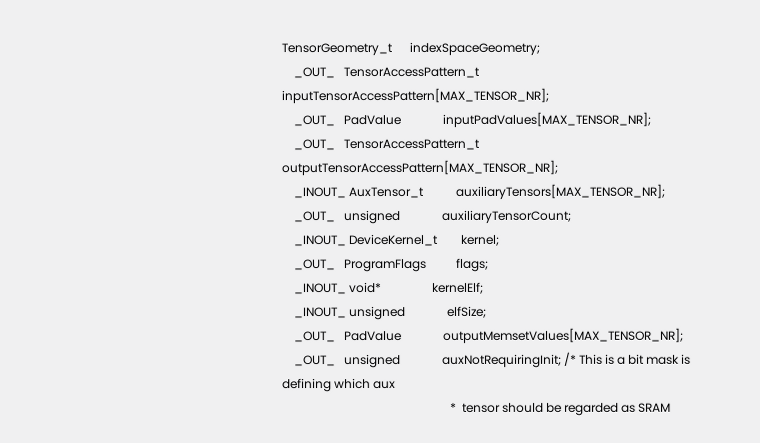TensorGeometry_t      indexSpaceGeometry;
    _OUT_   TensorAccessPattern_t inputTensorAccessPattern[MAX_TENSOR_NR];
    _OUT_   PadValue              inputPadValues[MAX_TENSOR_NR];
    _OUT_   TensorAccessPattern_t outputTensorAccessPattern[MAX_TENSOR_NR];
    _INOUT_ AuxTensor_t           auxiliaryTensors[MAX_TENSOR_NR];
    _OUT_   unsigned              auxiliaryTensorCount;
    _INOUT_ DeviceKernel_t        kernel;
    _OUT_   ProgramFlags          flags;
    _INOUT_ void*                 kernelElf;
    _INOUT_ unsigned              elfSize;
    _OUT_   PadValue              outputMemsetValues[MAX_TENSOR_NR];
    _OUT_   unsigned              auxNotRequiringInit; /* This is a bit mask is defining which aux
                                                        *  tensor should be regarded as SRAM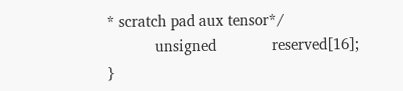* scratch pad aux tensor*/
            unsigned              reserved[16];
}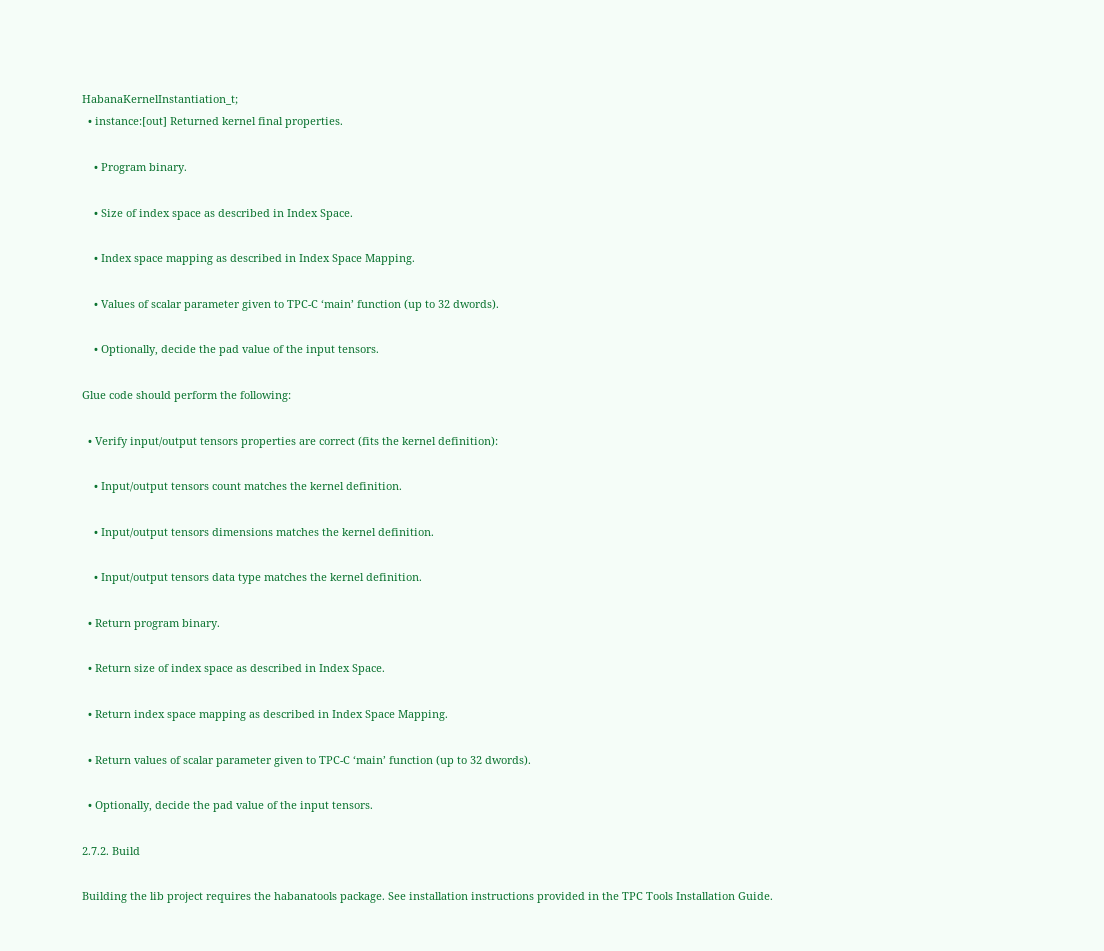HabanaKernelInstantiation_t;
  • instance:[out] Returned kernel final properties.

    • Program binary.

    • Size of index space as described in Index Space.

    • Index space mapping as described in Index Space Mapping.

    • Values of scalar parameter given to TPC-C ‘main’ function (up to 32 dwords).

    • Optionally, decide the pad value of the input tensors.

Glue code should perform the following:

  • Verify input/output tensors properties are correct (fits the kernel definition):

    • Input/output tensors count matches the kernel definition.

    • Input/output tensors dimensions matches the kernel definition.

    • Input/output tensors data type matches the kernel definition.

  • Return program binary.

  • Return size of index space as described in Index Space.

  • Return index space mapping as described in Index Space Mapping.

  • Return values of scalar parameter given to TPC-C ‘main’ function (up to 32 dwords).

  • Optionally, decide the pad value of the input tensors.

2.7.2. Build

Building the lib project requires the habanatools package. See installation instructions provided in the TPC Tools Installation Guide.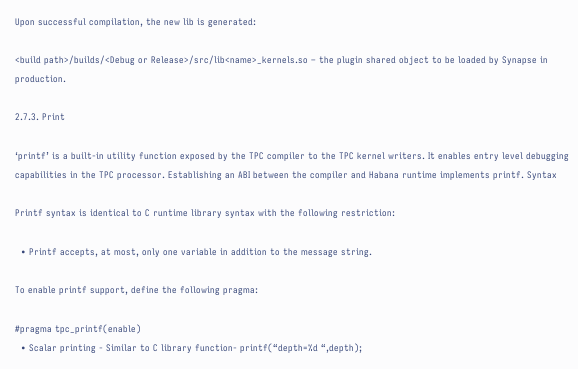Upon successful compilation, the new lib is generated:

<build path>/builds/<Debug or Release>/src/lib<name>_kernels.so – the plugin shared object to be loaded by Synapse in production.

2.7.3. Print

‘printf’ is a built-in utility function exposed by the TPC compiler to the TPC kernel writers. It enables entry level debugging capabilities in the TPC processor. Establishing an ABI between the compiler and Habana runtime implements printf. Syntax

Printf syntax is identical to C runtime library syntax with the following restriction:

  • Printf accepts, at most, only one variable in addition to the message string.

To enable printf support, define the following pragma:

#pragma tpc_printf(enable)
  • Scalar printing - Similar to C library function- printf(“depth=%d “,depth);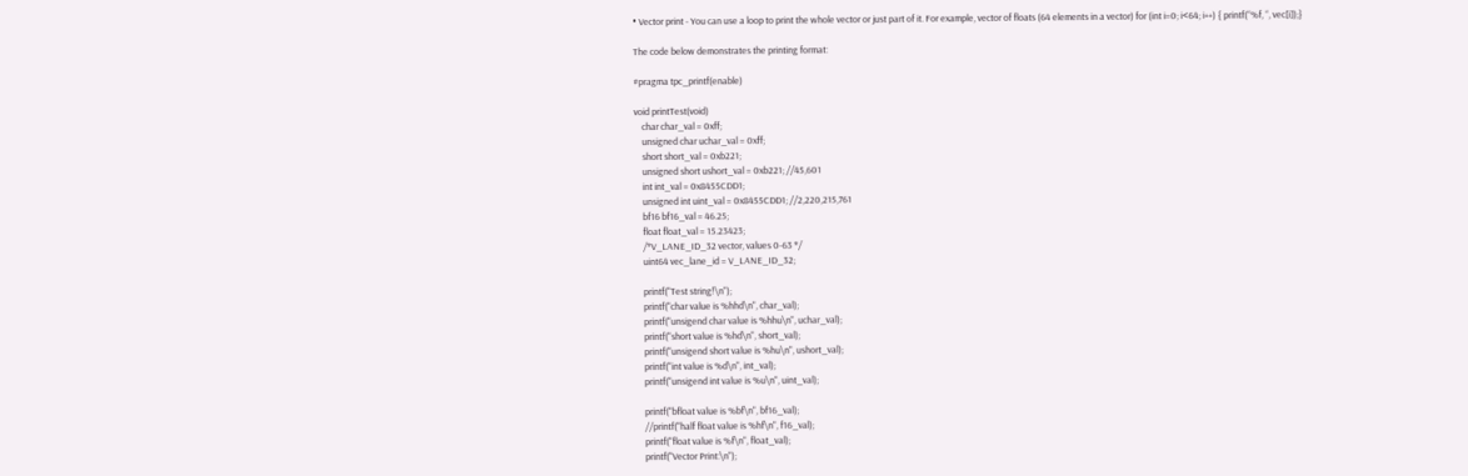• Vector print - You can use a loop to print the whole vector or just part of it. For example, vector of floats (64 elements in a vector) for (int i=0; i<64; i++) { printf(“%f, “, vec[i]);}

The code below demonstrates the printing format:

#pragma tpc_printf(enable)

void printTest(void)
    char char_val = 0xff;
    unsigned char uchar_val = 0xff;
    short short_val = 0xb221;
    unsigned short ushort_val = 0xb221; //45,601
    int int_val = 0x8455CDD1;
    unsigned int uint_val = 0x8455CDD1; //2,220,215,761
    bf16 bf16_val = 46.25;
    float float_val = 15.23423;
    /*V_LANE_ID_32 vector, values 0-63 */
    uint64 vec_lane_id = V_LANE_ID_32;

    printf("Test string!\n");
    printf("char value is %hhd\n", char_val);
    printf("unsigend char value is %hhu\n", uchar_val);
    printf("short value is %hd\n", short_val);
    printf("unsigend short value is %hu\n", ushort_val);
    printf("int value is %d\n", int_val);
    printf("unsigend int value is %u\n", uint_val);

    printf("bfloat value is %bf\n", bf16_val);
    //printf("half float value is %hf\n", f16_val);
    printf("float value is %f\n", float_val);
    printf("Vector Print:\n");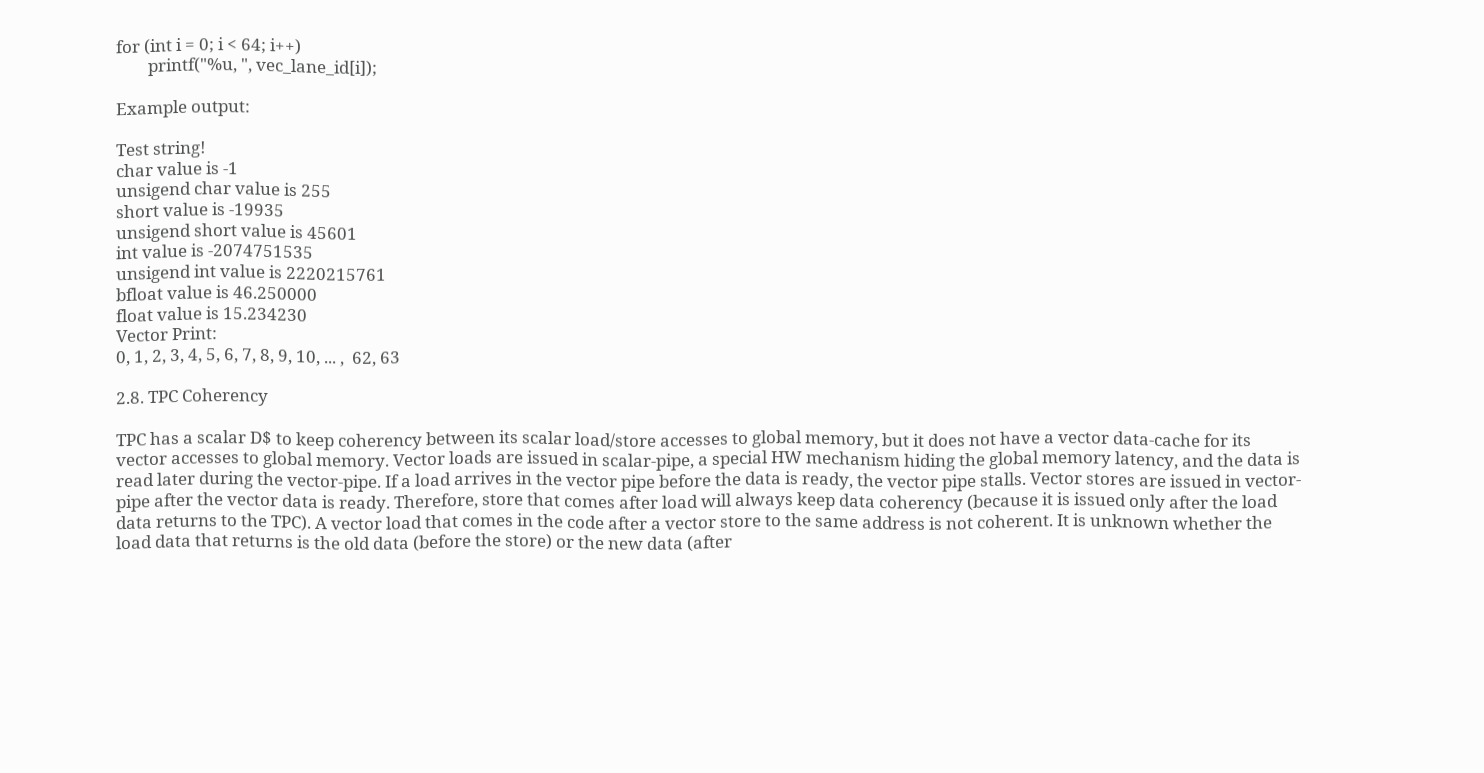for (int i = 0; i < 64; i++)
        printf("%u, ", vec_lane_id[i]);

Example output:

Test string!
char value is -1
unsigend char value is 255
short value is -19935
unsigend short value is 45601
int value is -2074751535
unsigend int value is 2220215761
bfloat value is 46.250000
float value is 15.234230
Vector Print:
0, 1, 2, 3, 4, 5, 6, 7, 8, 9, 10, ... ,  62, 63

2.8. TPC Coherency

TPC has a scalar D$ to keep coherency between its scalar load/store accesses to global memory, but it does not have a vector data-cache for its vector accesses to global memory. Vector loads are issued in scalar-pipe, a special HW mechanism hiding the global memory latency, and the data is read later during the vector-pipe. If a load arrives in the vector pipe before the data is ready, the vector pipe stalls. Vector stores are issued in vector-pipe after the vector data is ready. Therefore, store that comes after load will always keep data coherency (because it is issued only after the load data returns to the TPC). A vector load that comes in the code after a vector store to the same address is not coherent. It is unknown whether the load data that returns is the old data (before the store) or the new data (after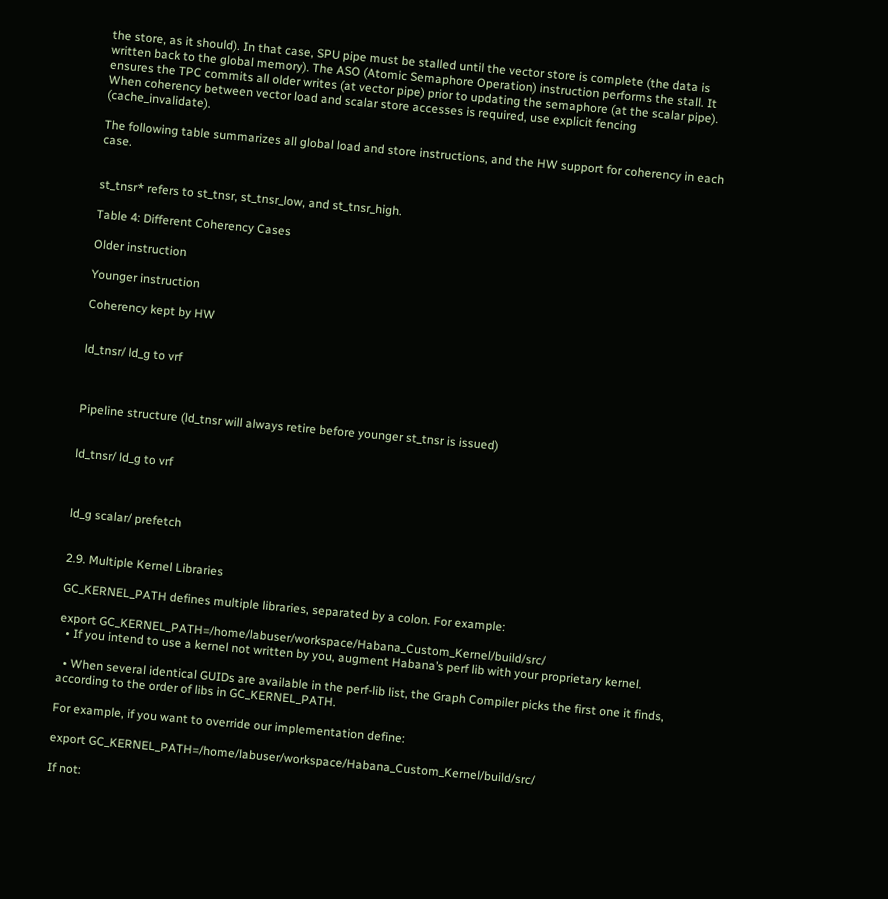the store, as it should). In that case, SPU pipe must be stalled until the vector store is complete (the data is written back to the global memory). The ASO (Atomic Semaphore Operation) instruction performs the stall. It ensures the TPC commits all older writes (at vector pipe) prior to updating the semaphore (at the scalar pipe). When coherency between vector load and scalar store accesses is required, use explicit fencing (cache_invalidate).

The following table summarizes all global load and store instructions, and the HW support for coherency in each case.


st_tnsr* refers to st_tnsr, st_tnsr_low, and st_tnsr_high.

Table 4: Different Coherency Cases

Older instruction

Younger instruction

Coherency kept by HW


ld_tnsr/ ld_g to vrf



Pipeline structure (ld_tnsr will always retire before younger st_tnsr is issued)


ld_tnsr/ ld_g to vrf



ld_g scalar/ prefetch


2.9. Multiple Kernel Libraries

GC_KERNEL_PATH defines multiple libraries, separated by a colon. For example:

export GC_KERNEL_PATH=/home/labuser/workspace/Habana_Custom_Kernel/build/src/
  • If you intend to use a kernel not written by you, augment Habana’s perf lib with your proprietary kernel.

  • When several identical GUIDs are available in the perf-lib list, the Graph Compiler picks the first one it finds, according to the order of libs in GC_KERNEL_PATH.

For example, if you want to override our implementation define:

export GC_KERNEL_PATH=/home/labuser/workspace/Habana_Custom_Kernel/build/src/

If not: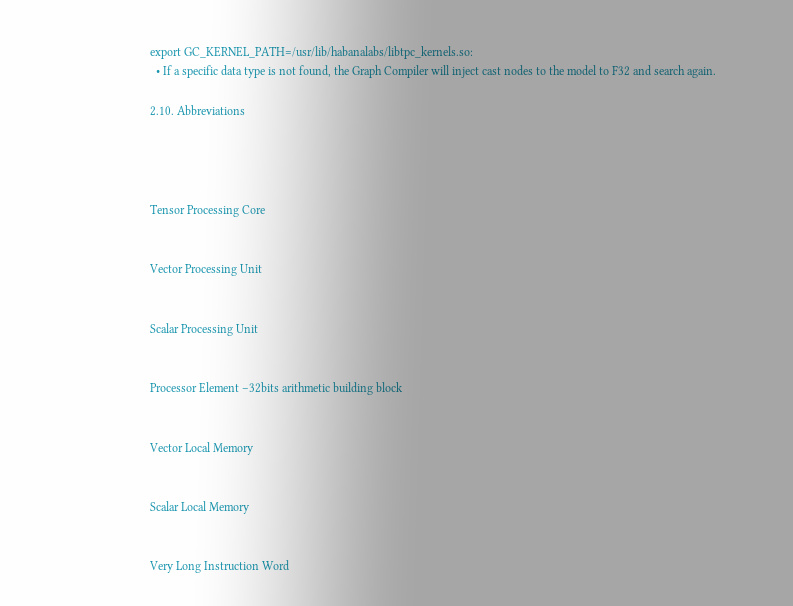export GC_KERNEL_PATH=/usr/lib/habanalabs/libtpc_kernels.so:
  • If a specific data type is not found, the Graph Compiler will inject cast nodes to the model to F32 and search again.

2.10. Abbreviations




Tensor Processing Core


Vector Processing Unit


Scalar Processing Unit


Processor Element –32bits arithmetic building block


Vector Local Memory


Scalar Local Memory


Very Long Instruction Word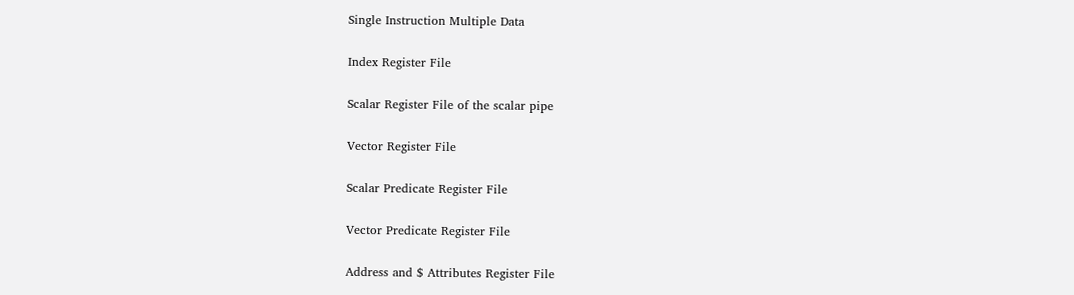Single Instruction Multiple Data


Index Register File


Scalar Register File of the scalar pipe


Vector Register File


Scalar Predicate Register File


Vector Predicate Register File


Address and $ Attributes Register File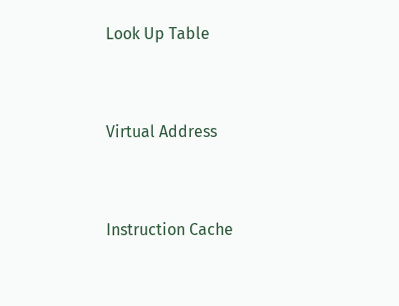Look Up Table


Virtual Address


Instruction Cache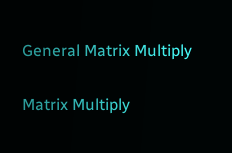General Matrix Multiply


Matrix Multiply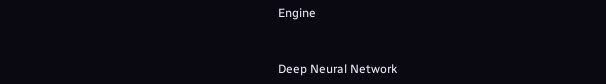Engine


Deep Neural Network